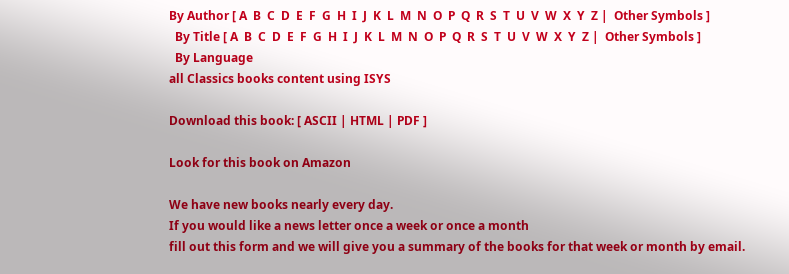By Author [ A  B  C  D  E  F  G  H  I  J  K  L  M  N  O  P  Q  R  S  T  U  V  W  X  Y  Z |  Other Symbols ]
  By Title [ A  B  C  D  E  F  G  H  I  J  K  L  M  N  O  P  Q  R  S  T  U  V  W  X  Y  Z |  Other Symbols ]
  By Language
all Classics books content using ISYS

Download this book: [ ASCII | HTML | PDF ]

Look for this book on Amazon

We have new books nearly every day.
If you would like a news letter once a week or once a month
fill out this form and we will give you a summary of the books for that week or month by email.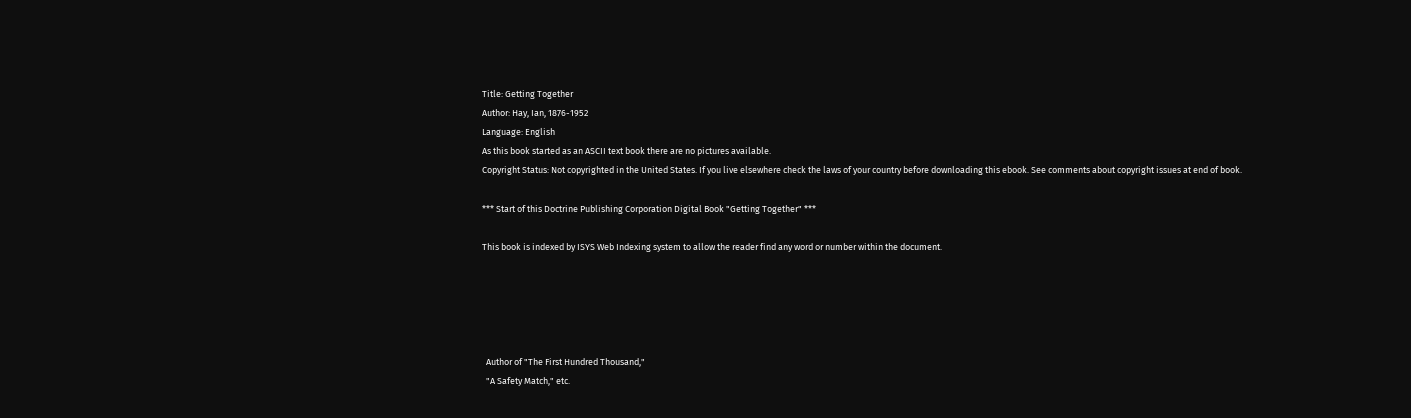Title: Getting Together
Author: Hay, Ian, 1876-1952
Language: English
As this book started as an ASCII text book there are no pictures available.
Copyright Status: Not copyrighted in the United States. If you live elsewhere check the laws of your country before downloading this ebook. See comments about copyright issues at end of book.

*** Start of this Doctrine Publishing Corporation Digital Book "Getting Together" ***

This book is indexed by ISYS Web Indexing system to allow the reader find any word or number within the document.





  Author of "The First Hundred Thousand,"
  "A Safety Match," etc.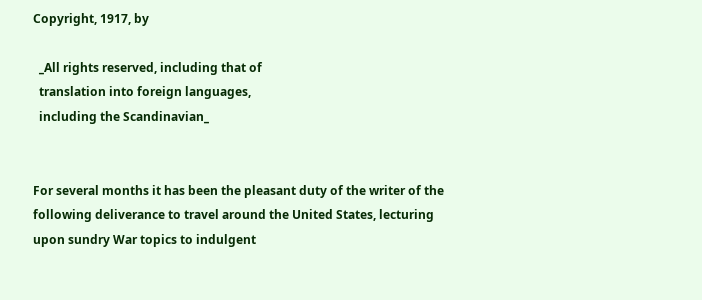Copyright, 1917, by

  _All rights reserved, including that of
  translation into foreign languages,
  including the Scandinavian_


For several months it has been the pleasant duty of the writer of the
following deliverance to travel around the United States, lecturing
upon sundry War topics to indulgent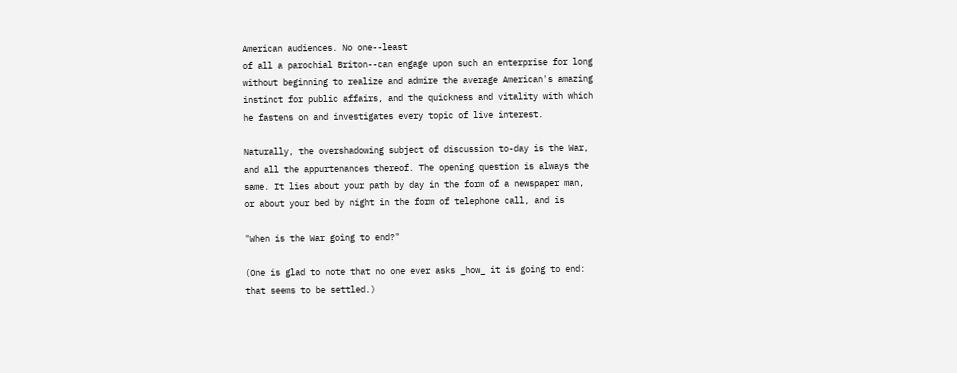American audiences. No one--least
of all a parochial Briton--can engage upon such an enterprise for long
without beginning to realize and admire the average American's amazing
instinct for public affairs, and the quickness and vitality with which
he fastens on and investigates every topic of live interest.

Naturally, the overshadowing subject of discussion to-day is the War,
and all the appurtenances thereof. The opening question is always the
same. It lies about your path by day in the form of a newspaper man,
or about your bed by night in the form of telephone call, and is

"When is the War going to end?"

(One is glad to note that no one ever asks _how_ it is going to end:
that seems to be settled.)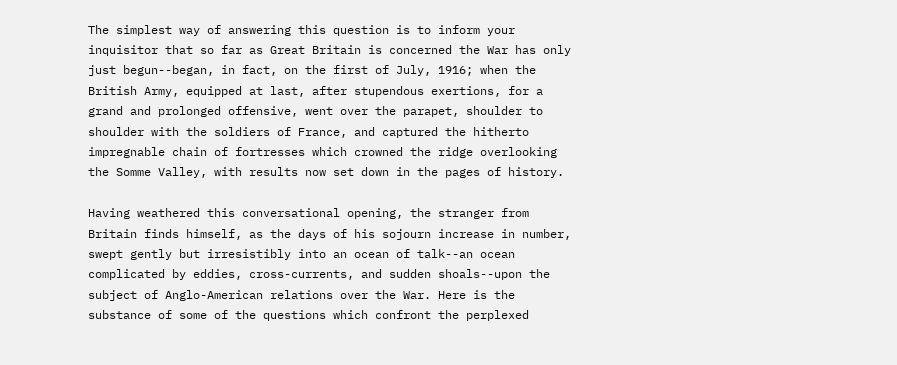The simplest way of answering this question is to inform your
inquisitor that so far as Great Britain is concerned the War has only
just begun--began, in fact, on the first of July, 1916; when the
British Army, equipped at last, after stupendous exertions, for a
grand and prolonged offensive, went over the parapet, shoulder to
shoulder with the soldiers of France, and captured the hitherto
impregnable chain of fortresses which crowned the ridge overlooking
the Somme Valley, with results now set down in the pages of history.

Having weathered this conversational opening, the stranger from
Britain finds himself, as the days of his sojourn increase in number,
swept gently but irresistibly into an ocean of talk--an ocean
complicated by eddies, cross-currents, and sudden shoals--upon the
subject of Anglo-American relations over the War. Here is the
substance of some of the questions which confront the perplexed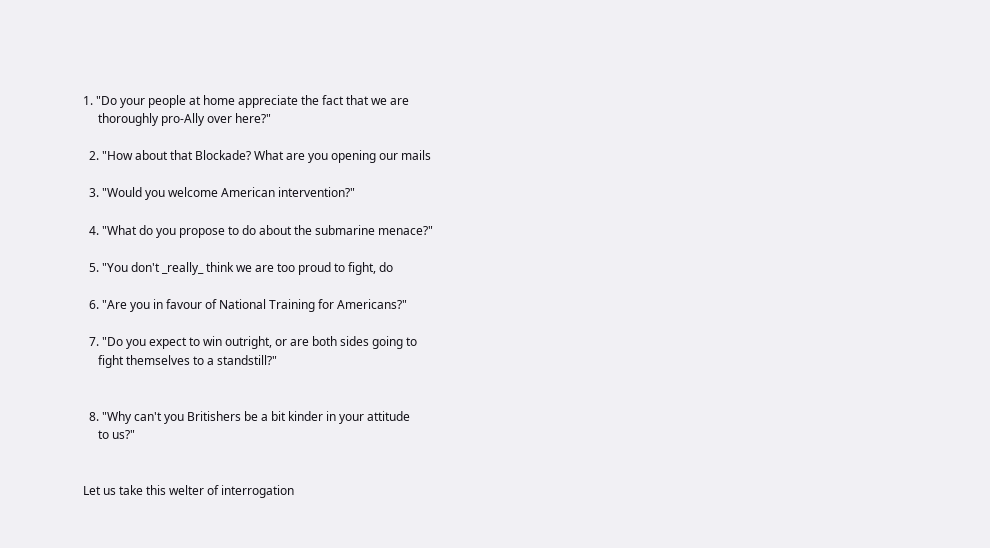1. "Do your people at home appreciate the fact that we are
     thoroughly pro-Ally over here?"

  2. "How about that Blockade? What are you opening our mails

  3. "Would you welcome American intervention?"

  4. "What do you propose to do about the submarine menace?"

  5. "You don't _really_ think we are too proud to fight, do

  6. "Are you in favour of National Training for Americans?"

  7. "Do you expect to win outright, or are both sides going to
     fight themselves to a standstill?"


  8. "Why can't you Britishers be a bit kinder in your attitude
     to us?"


Let us take this welter of interrogation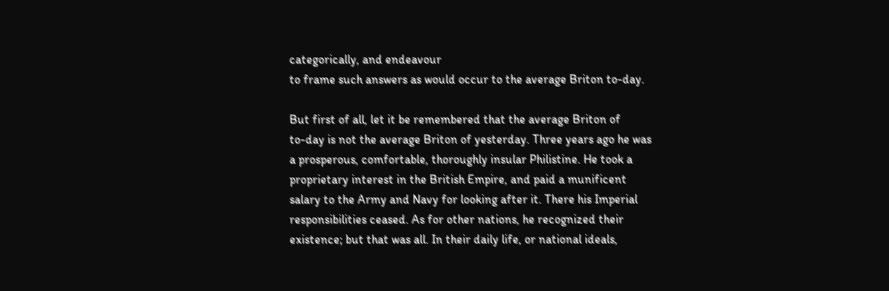categorically, and endeavour
to frame such answers as would occur to the average Briton to-day.

But first of all, let it be remembered that the average Briton of
to-day is not the average Briton of yesterday. Three years ago he was
a prosperous, comfortable, thoroughly insular Philistine. He took a
proprietary interest in the British Empire, and paid a munificent
salary to the Army and Navy for looking after it. There his Imperial
responsibilities ceased. As for other nations, he recognized their
existence; but that was all. In their daily life, or national ideals,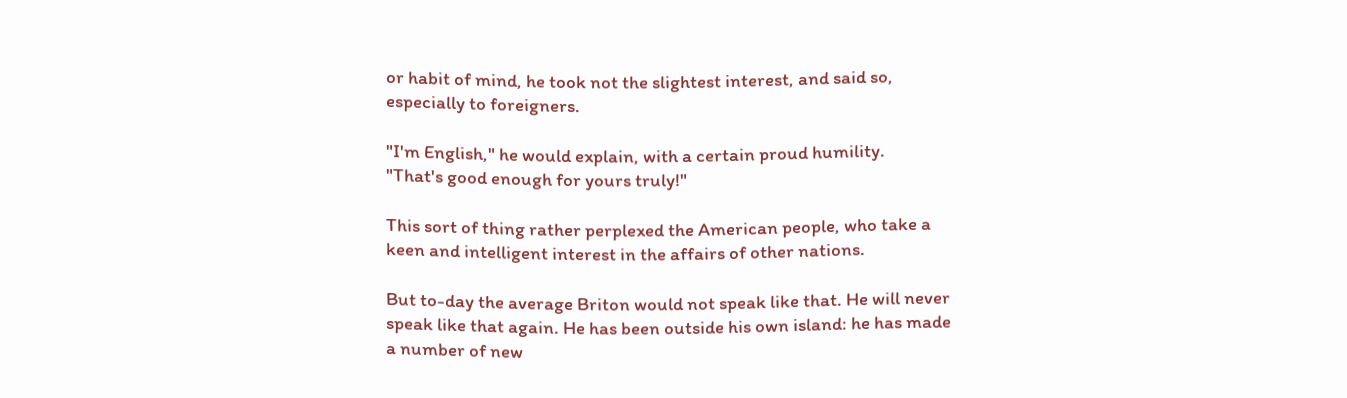or habit of mind, he took not the slightest interest, and said so,
especially to foreigners.

"I'm English," he would explain, with a certain proud humility.
"That's good enough for yours truly!"

This sort of thing rather perplexed the American people, who take a
keen and intelligent interest in the affairs of other nations.

But to-day the average Briton would not speak like that. He will never
speak like that again. He has been outside his own island: he has made
a number of new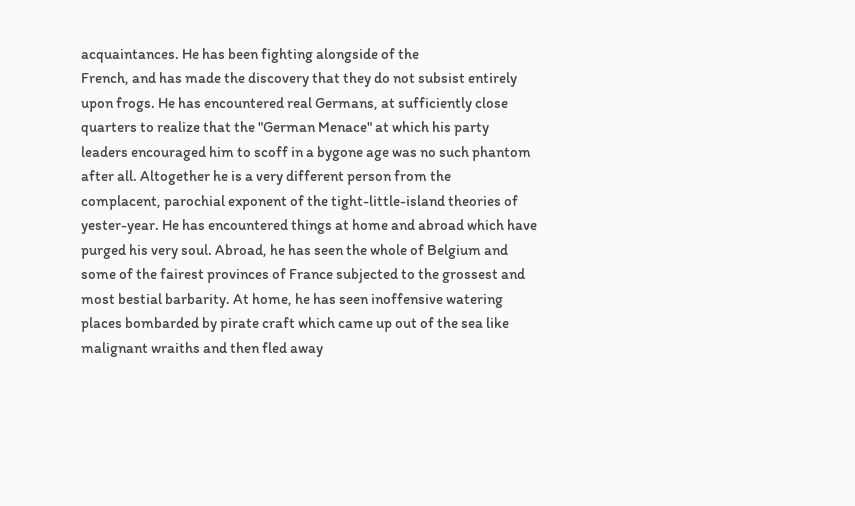acquaintances. He has been fighting alongside of the
French, and has made the discovery that they do not subsist entirely
upon frogs. He has encountered real Germans, at sufficiently close
quarters to realize that the "German Menace" at which his party
leaders encouraged him to scoff in a bygone age was no such phantom
after all. Altogether he is a very different person from the
complacent, parochial exponent of the tight-little-island theories of
yester-year. He has encountered things at home and abroad which have
purged his very soul. Abroad, he has seen the whole of Belgium and
some of the fairest provinces of France subjected to the grossest and
most bestial barbarity. At home, he has seen inoffensive watering
places bombarded by pirate craft which came up out of the sea like
malignant wraiths and then fled away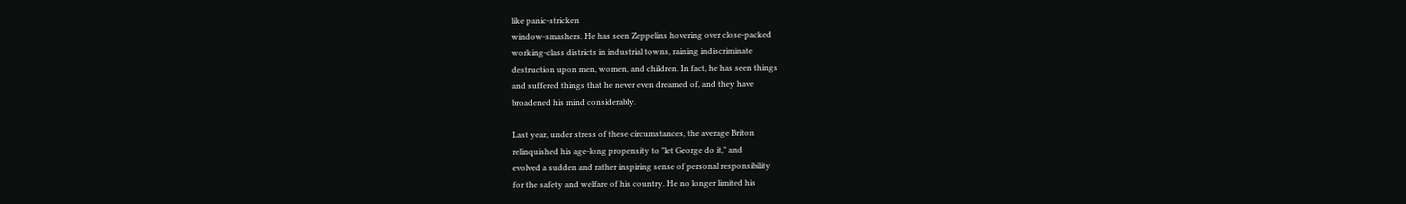like panic-stricken
window-smashers. He has seen Zeppelins hovering over close-packed
working-class districts in industrial towns, raining indiscriminate
destruction upon men, women, and children. In fact, he has seen things
and suffered things that he never even dreamed of, and they have
broadened his mind considerably.

Last year, under stress of these circumstances, the average Briton
relinquished his age-long propensity to "let George do it," and
evolved a sudden and rather inspiring sense of personal responsibility
for the safety and welfare of his country. He no longer limited his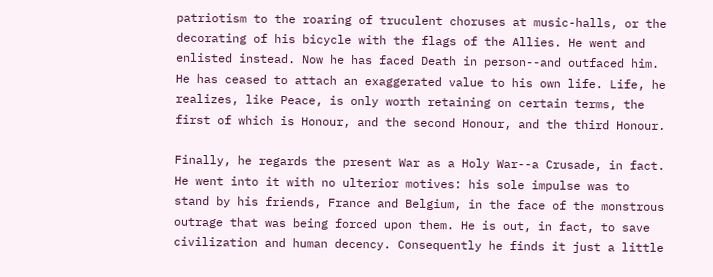patriotism to the roaring of truculent choruses at music-halls, or the
decorating of his bicycle with the flags of the Allies. He went and
enlisted instead. Now he has faced Death in person--and outfaced him.
He has ceased to attach an exaggerated value to his own life. Life, he
realizes, like Peace, is only worth retaining on certain terms, the
first of which is Honour, and the second Honour, and the third Honour.

Finally, he regards the present War as a Holy War--a Crusade, in fact.
He went into it with no ulterior motives: his sole impulse was to
stand by his friends, France and Belgium, in the face of the monstrous
outrage that was being forced upon them. He is out, in fact, to save
civilization and human decency. Consequently he finds it just a little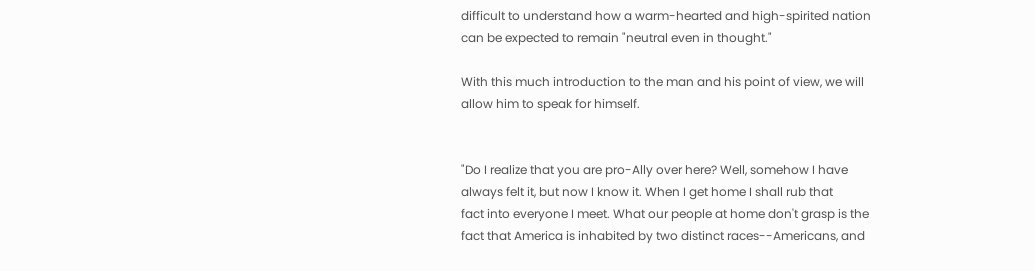difficult to understand how a warm-hearted and high-spirited nation
can be expected to remain "neutral even in thought."

With this much introduction to the man and his point of view, we will
allow him to speak for himself.


"Do I realize that you are pro-Ally over here? Well, somehow I have
always felt it, but now I know it. When I get home I shall rub that
fact into everyone I meet. What our people at home don't grasp is the
fact that America is inhabited by two distinct races--Americans, and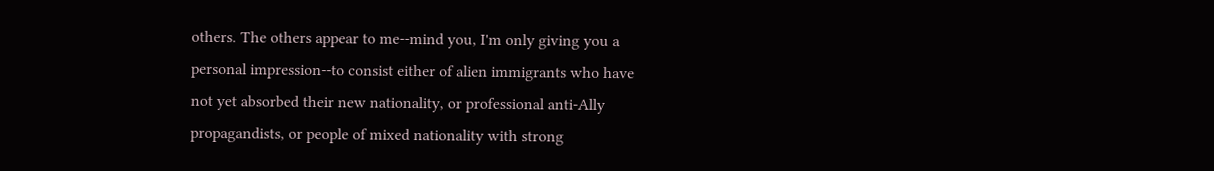others. The others appear to me--mind you, I'm only giving you a
personal impression--to consist either of alien immigrants who have
not yet absorbed their new nationality, or professional anti-Ally
propagandists, or people of mixed nationality with strong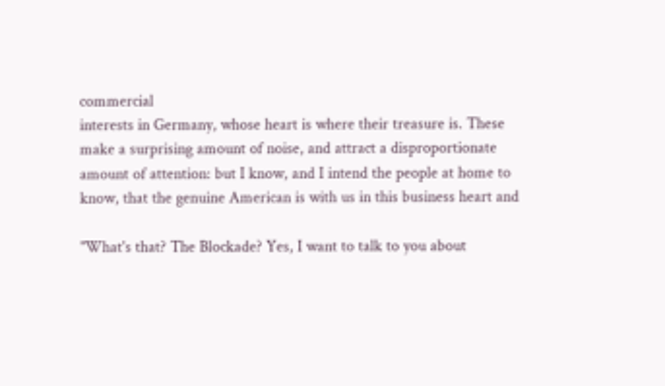commercial
interests in Germany, whose heart is where their treasure is. These
make a surprising amount of noise, and attract a disproportionate
amount of attention: but I know, and I intend the people at home to
know, that the genuine American is with us in this business heart and

"What's that? The Blockade? Yes, I want to talk to you about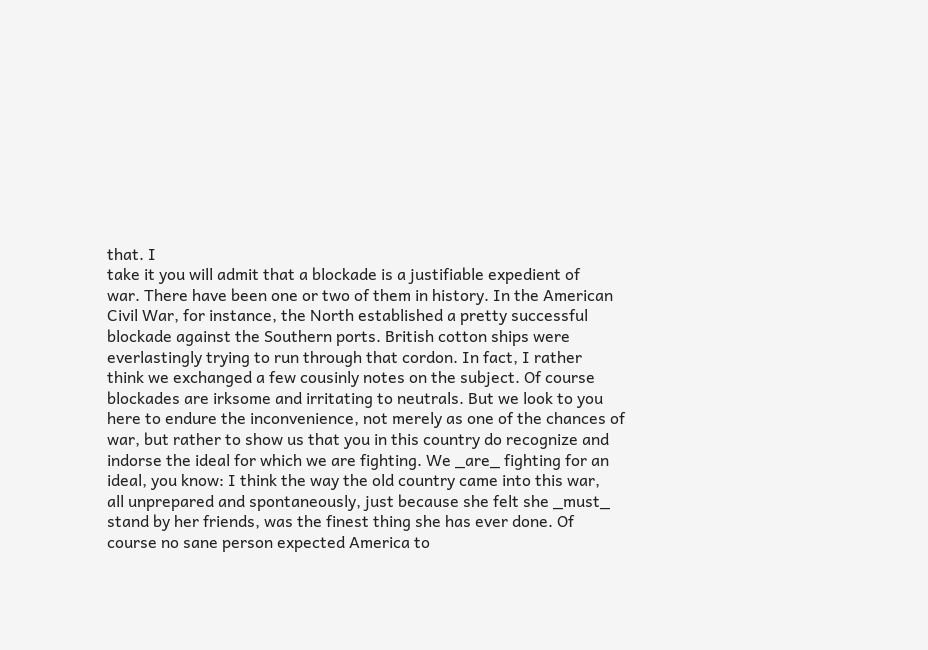that. I
take it you will admit that a blockade is a justifiable expedient of
war. There have been one or two of them in history. In the American
Civil War, for instance, the North established a pretty successful
blockade against the Southern ports. British cotton ships were
everlastingly trying to run through that cordon. In fact, I rather
think we exchanged a few cousinly notes on the subject. Of course
blockades are irksome and irritating to neutrals. But we look to you
here to endure the inconvenience, not merely as one of the chances of
war, but rather to show us that you in this country do recognize and
indorse the ideal for which we are fighting. We _are_ fighting for an
ideal, you know: I think the way the old country came into this war,
all unprepared and spontaneously, just because she felt she _must_
stand by her friends, was the finest thing she has ever done. Of
course no sane person expected America to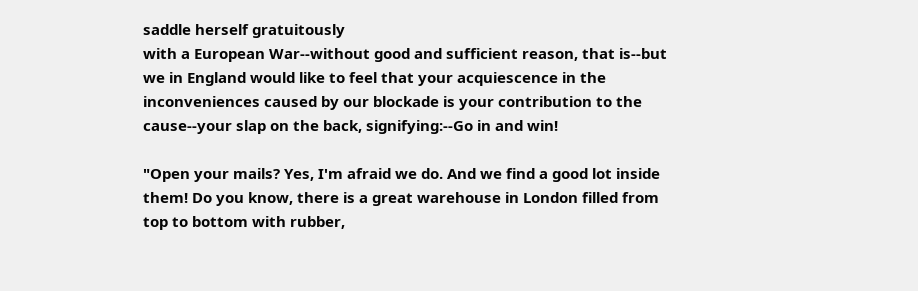saddle herself gratuitously
with a European War--without good and sufficient reason, that is--but
we in England would like to feel that your acquiescence in the
inconveniences caused by our blockade is your contribution to the
cause--your slap on the back, signifying:--Go in and win!

"Open your mails? Yes, I'm afraid we do. And we find a good lot inside
them! Do you know, there is a great warehouse in London filled from
top to bottom with rubber,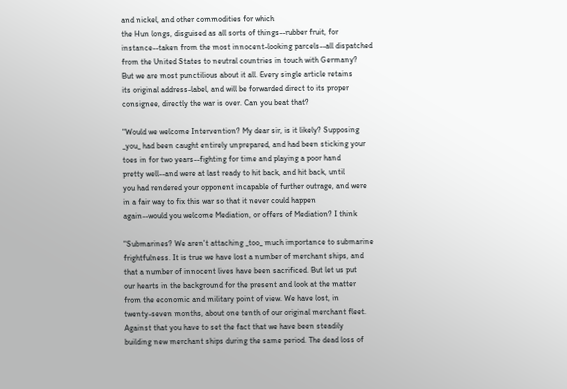and nickel, and other commodities for which
the Hun longs, disguised as all sorts of things--rubber fruit, for
instance--taken from the most innocent-looking parcels--all dispatched
from the United States to neutral countries in touch with Germany?
But we are most punctilious about it all. Every single article retains
its original address-label, and will be forwarded direct to its proper
consignee, directly the war is over. Can you beat that?

"Would we welcome Intervention? My dear sir, is it likely? Supposing
_you_ had been caught entirely unprepared, and had been sticking your
toes in for two years--fighting for time and playing a poor hand
pretty well--and were at last ready to hit back, and hit back, until
you had rendered your opponent incapable of further outrage, and were
in a fair way to fix this war so that it never could happen
again--would you welcome Mediation, or offers of Mediation? I think

"Submarines? We aren't attaching _too_ much importance to submarine
frightfulness. It is true we have lost a number of merchant ships, and
that a number of innocent lives have been sacrificed. But let us put
our hearts in the background for the present and look at the matter
from the economic and military point of view. We have lost, in
twenty-seven months, about one tenth of our original merchant fleet.
Against that you have to set the fact that we have been steadily
building new merchant ships during the same period. The dead loss of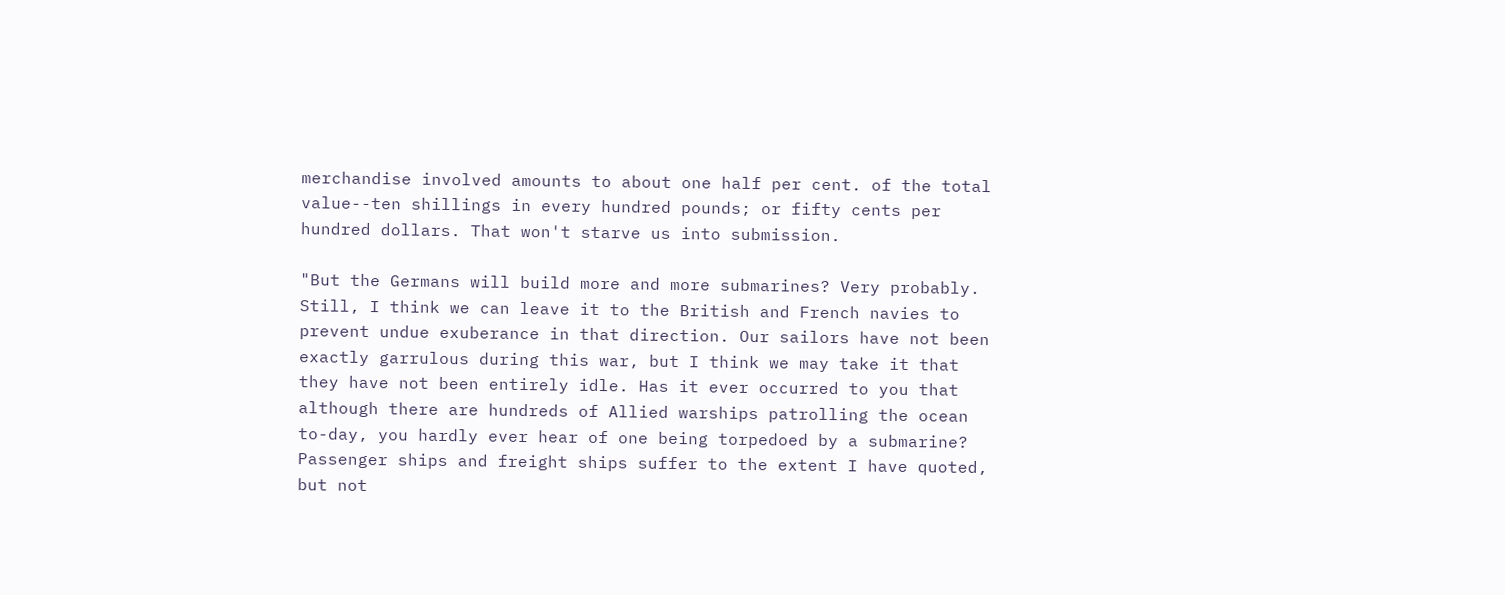merchandise involved amounts to about one half per cent. of the total
value--ten shillings in every hundred pounds; or fifty cents per
hundred dollars. That won't starve us into submission.

"But the Germans will build more and more submarines? Very probably.
Still, I think we can leave it to the British and French navies to
prevent undue exuberance in that direction. Our sailors have not been
exactly garrulous during this war, but I think we may take it that
they have not been entirely idle. Has it ever occurred to you that
although there are hundreds of Allied warships patrolling the ocean
to-day, you hardly ever hear of one being torpedoed by a submarine?
Passenger ships and freight ships suffer to the extent I have quoted,
but not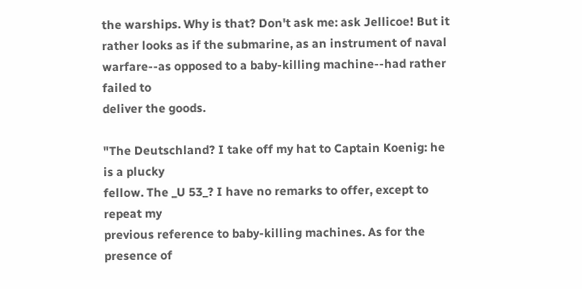the warships. Why is that? Don't ask me: ask Jellicoe! But it
rather looks as if the submarine, as an instrument of naval
warfare--as opposed to a baby-killing machine--had rather failed to
deliver the goods.

"The Deutschland? I take off my hat to Captain Koenig: he is a plucky
fellow. The _U 53_? I have no remarks to offer, except to repeat my
previous reference to baby-killing machines. As for the presence of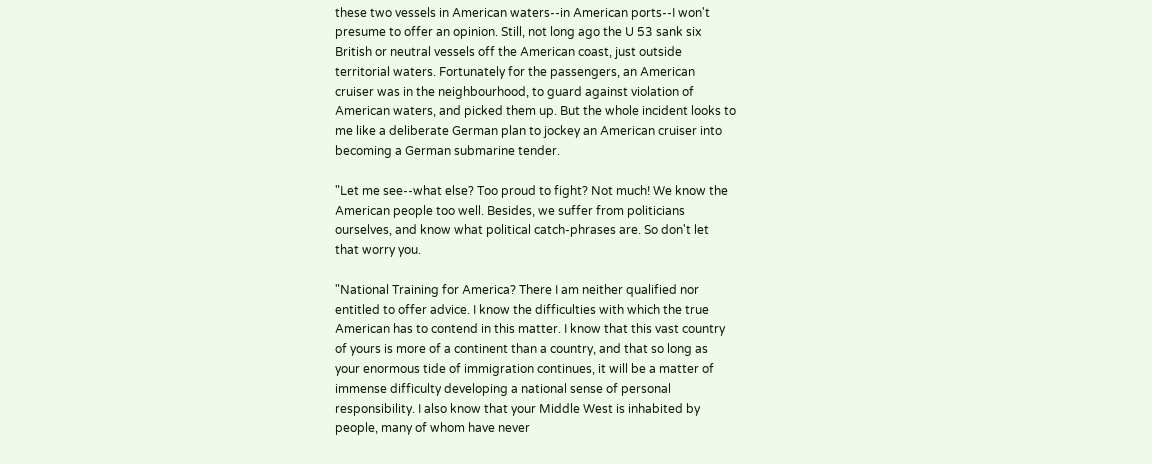these two vessels in American waters--in American ports--I won't
presume to offer an opinion. Still, not long ago the U 53 sank six
British or neutral vessels off the American coast, just outside
territorial waters. Fortunately for the passengers, an American
cruiser was in the neighbourhood, to guard against violation of
American waters, and picked them up. But the whole incident looks to
me like a deliberate German plan to jockey an American cruiser into
becoming a German submarine tender.

"Let me see--what else? Too proud to fight? Not much! We know the
American people too well. Besides, we suffer from politicians
ourselves, and know what political catch-phrases are. So don't let
that worry you.

"National Training for America? There I am neither qualified nor
entitled to offer advice. I know the difficulties with which the true
American has to contend in this matter. I know that this vast country
of yours is more of a continent than a country, and that so long as
your enormous tide of immigration continues, it will be a matter of
immense difficulty developing a national sense of personal
responsibility. I also know that your Middle West is inhabited by
people, many of whom have never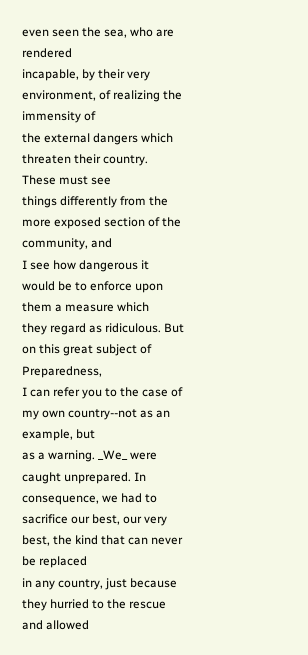even seen the sea, who are rendered
incapable, by their very environment, of realizing the immensity of
the external dangers which threaten their country. These must see
things differently from the more exposed section of the community, and
I see how dangerous it would be to enforce upon them a measure which
they regard as ridiculous. But on this great subject of Preparedness,
I can refer you to the case of my own country--not as an example, but
as a warning. _We_ were caught unprepared. In consequence, we had to
sacrifice our best, our very best, the kind that can never be replaced
in any country, just because they hurried to the rescue and allowed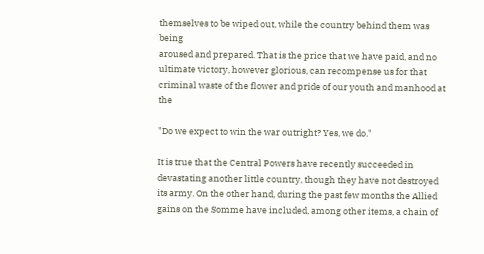themselves to be wiped out, while the country behind them was being
aroused and prepared. That is the price that we have paid, and no
ultimate victory, however glorious, can recompense us for that
criminal waste of the flower and pride of our youth and manhood at the

"Do we expect to win the war outright? Yes, we do."

It is true that the Central Powers have recently succeeded in
devastating another little country, though they have not destroyed
its army. On the other hand, during the past few months the Allied
gains on the Somme have included, among other items, a chain of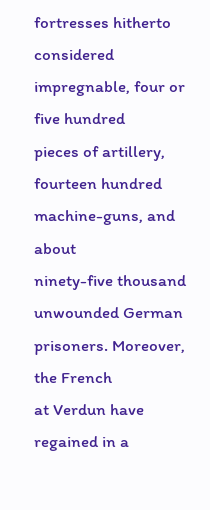fortresses hitherto considered impregnable, four or five hundred
pieces of artillery, fourteen hundred machine-guns, and about
ninety-five thousand unwounded German prisoners. Moreover, the French
at Verdun have regained in a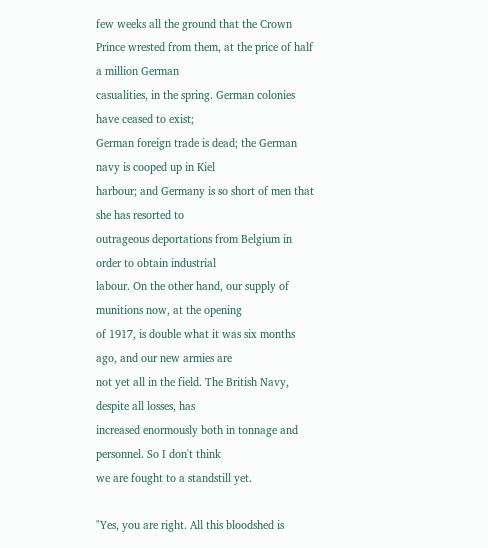few weeks all the ground that the Crown
Prince wrested from them, at the price of half a million German
casualities, in the spring. German colonies have ceased to exist;
German foreign trade is dead; the German navy is cooped up in Kiel
harbour; and Germany is so short of men that she has resorted to
outrageous deportations from Belgium in order to obtain industrial
labour. On the other hand, our supply of munitions now, at the opening
of 1917, is double what it was six months ago, and our new armies are
not yet all in the field. The British Navy, despite all losses, has
increased enormously both in tonnage and personnel. So I don't think
we are fought to a standstill yet.

"Yes, you are right. All this bloodshed is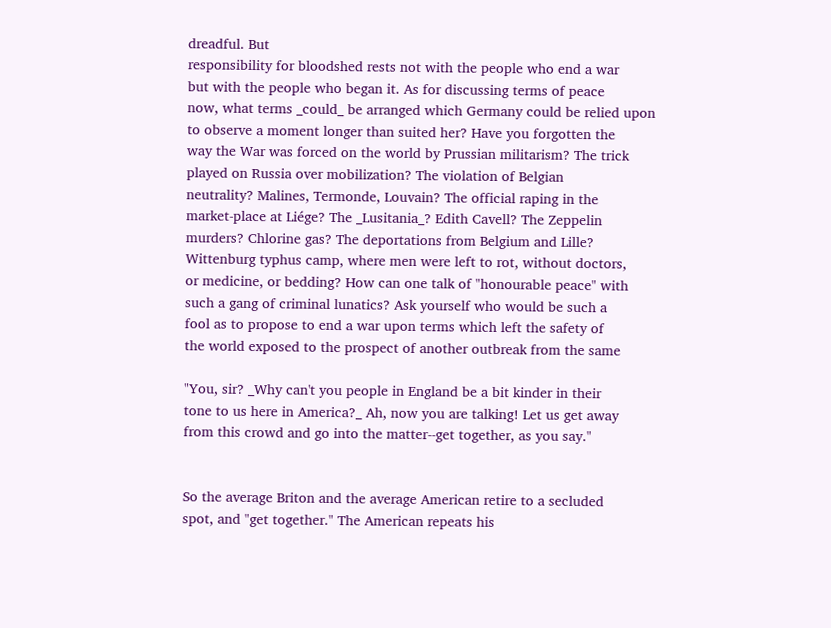dreadful. But
responsibility for bloodshed rests not with the people who end a war
but with the people who began it. As for discussing terms of peace
now, what terms _could_ be arranged which Germany could be relied upon
to observe a moment longer than suited her? Have you forgotten the
way the War was forced on the world by Prussian militarism? The trick
played on Russia over mobilization? The violation of Belgian
neutrality? Malines, Termonde, Louvain? The official raping in the
market-place at Liége? The _Lusitania_? Edith Cavell? The Zeppelin
murders? Chlorine gas? The deportations from Belgium and Lille?
Wittenburg typhus camp, where men were left to rot, without doctors,
or medicine, or bedding? How can one talk of "honourable peace" with
such a gang of criminal lunatics? Ask yourself who would be such a
fool as to propose to end a war upon terms which left the safety of
the world exposed to the prospect of another outbreak from the same

"You, sir? _Why can't you people in England be a bit kinder in their
tone to us here in America?_ Ah, now you are talking! Let us get away
from this crowd and go into the matter--get together, as you say."


So the average Briton and the average American retire to a secluded
spot, and "get together." The American repeats his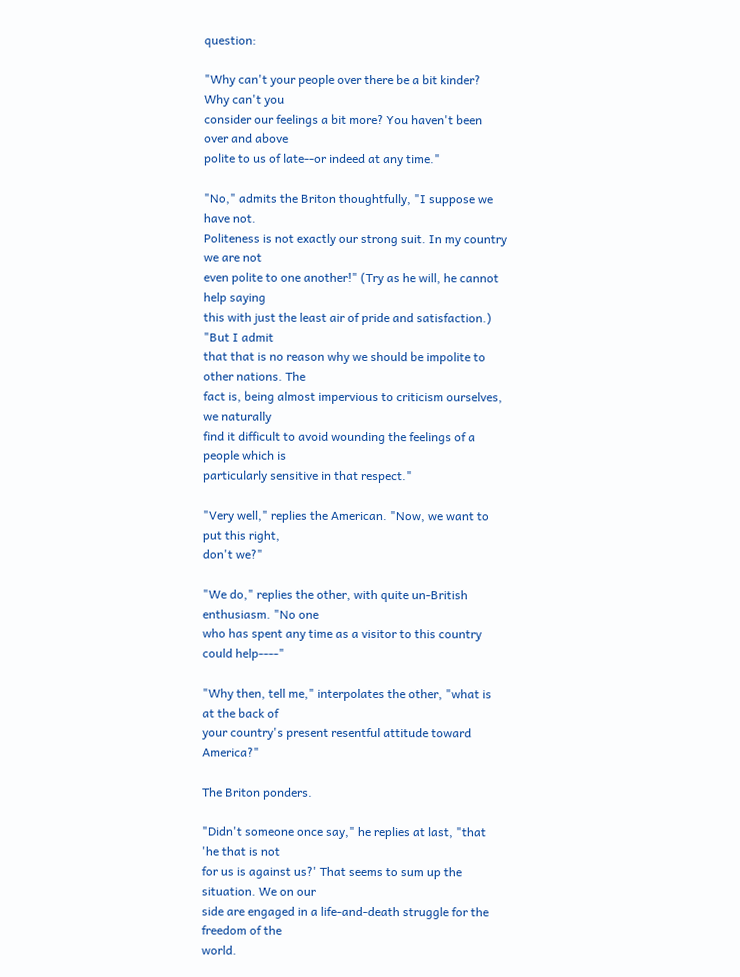question:

"Why can't your people over there be a bit kinder? Why can't you
consider our feelings a bit more? You haven't been over and above
polite to us of late--or indeed at any time."

"No," admits the Briton thoughtfully, "I suppose we have not.
Politeness is not exactly our strong suit. In my country we are not
even polite to one another!" (Try as he will, he cannot help saying
this with just the least air of pride and satisfaction.) "But I admit
that that is no reason why we should be impolite to other nations. The
fact is, being almost impervious to criticism ourselves, we naturally
find it difficult to avoid wounding the feelings of a people which is
particularly sensitive in that respect."

"Very well," replies the American. "Now, we want to put this right,
don't we?"

"We do," replies the other, with quite un-British enthusiasm. "No one
who has spent any time as a visitor to this country could help----"

"Why then, tell me," interpolates the other, "what is at the back of
your country's present resentful attitude toward America?"

The Briton ponders.

"Didn't someone once say," he replies at last, "that 'he that is not
for us is against us?' That seems to sum up the situation. We on our
side are engaged in a life-and-death struggle for the freedom of the
world.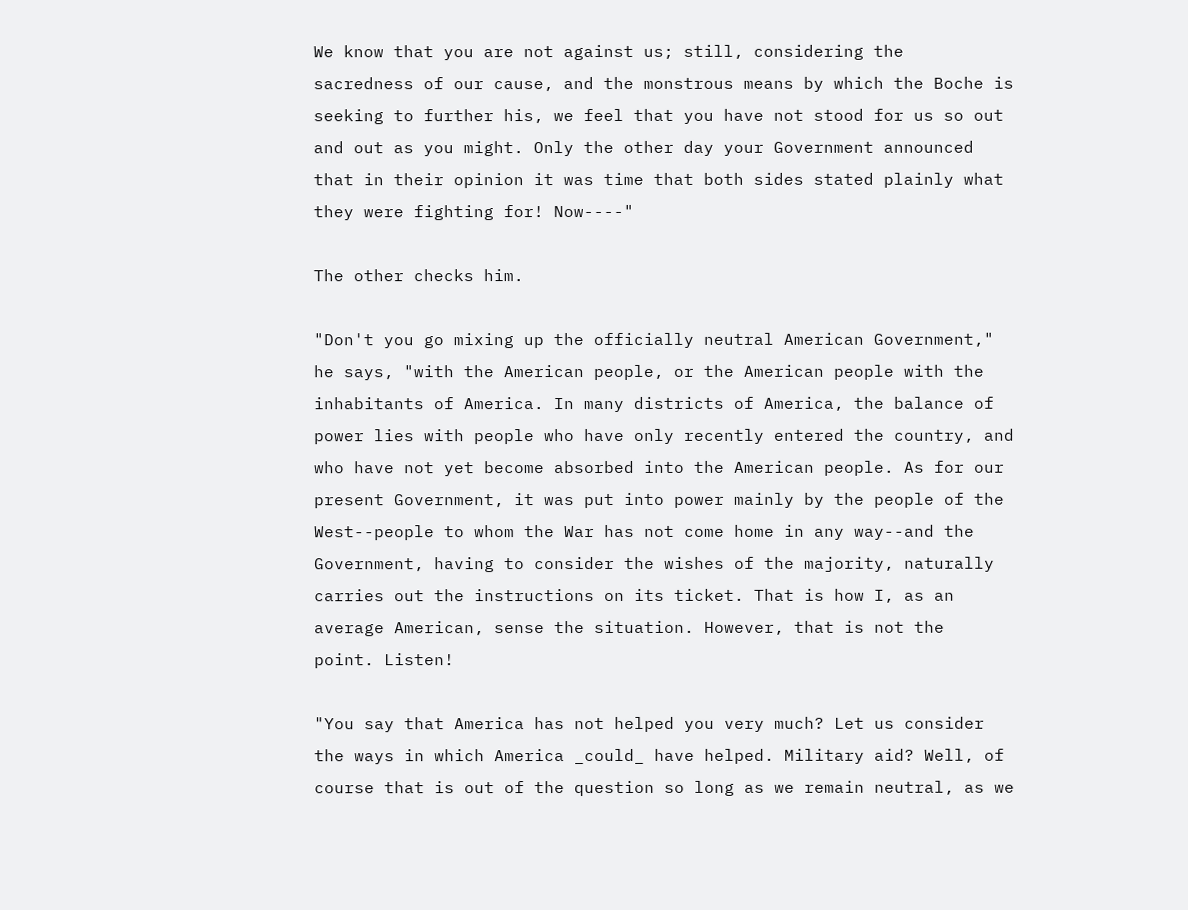We know that you are not against us; still, considering the
sacredness of our cause, and the monstrous means by which the Boche is
seeking to further his, we feel that you have not stood for us so out
and out as you might. Only the other day your Government announced
that in their opinion it was time that both sides stated plainly what
they were fighting for! Now----"

The other checks him.

"Don't you go mixing up the officially neutral American Government,"
he says, "with the American people, or the American people with the
inhabitants of America. In many districts of America, the balance of
power lies with people who have only recently entered the country, and
who have not yet become absorbed into the American people. As for our
present Government, it was put into power mainly by the people of the
West--people to whom the War has not come home in any way--and the
Government, having to consider the wishes of the majority, naturally
carries out the instructions on its ticket. That is how I, as an
average American, sense the situation. However, that is not the
point. Listen!

"You say that America has not helped you very much? Let us consider
the ways in which America _could_ have helped. Military aid? Well, of
course that is out of the question so long as we remain neutral, as we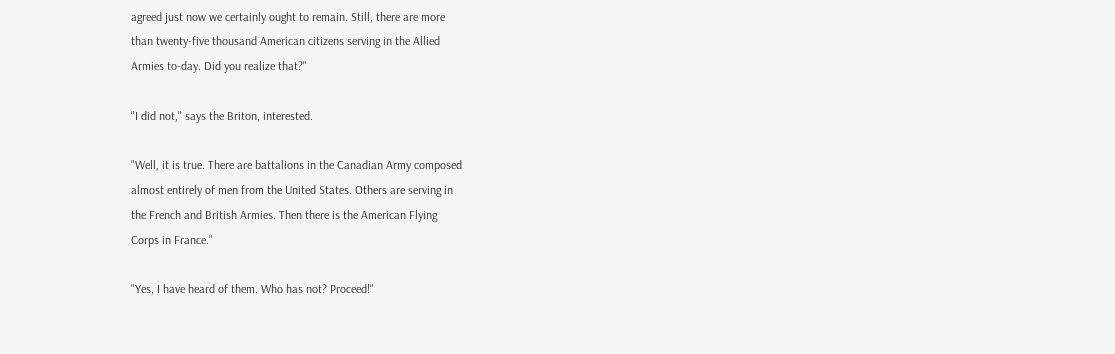agreed just now we certainly ought to remain. Still, there are more
than twenty-five thousand American citizens serving in the Allied
Armies to-day. Did you realize that?"

"I did not," says the Briton, interested.

"Well, it is true. There are battalions in the Canadian Army composed
almost entirely of men from the United States. Others are serving in
the French and British Armies. Then there is the American Flying
Corps in France."

"Yes, I have heard of them. Who has not? Proceed!"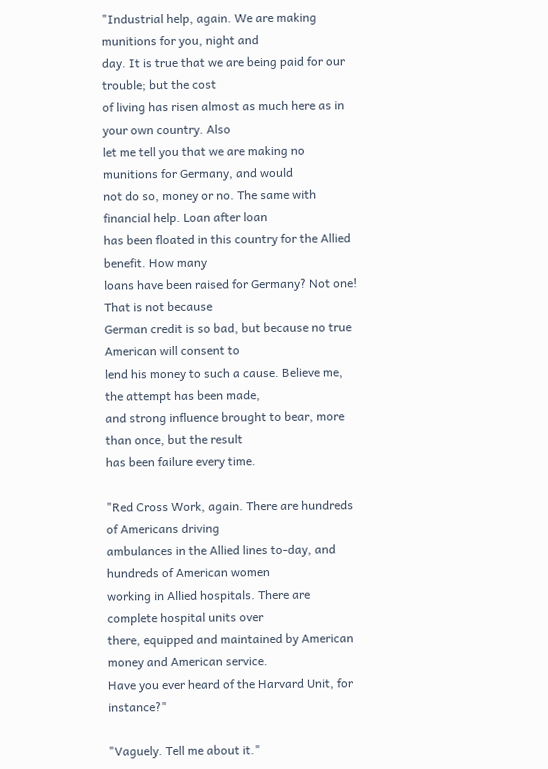"Industrial help, again. We are making munitions for you, night and
day. It is true that we are being paid for our trouble; but the cost
of living has risen almost as much here as in your own country. Also
let me tell you that we are making no munitions for Germany, and would
not do so, money or no. The same with financial help. Loan after loan
has been floated in this country for the Allied benefit. How many
loans have been raised for Germany? Not one! That is not because
German credit is so bad, but because no true American will consent to
lend his money to such a cause. Believe me, the attempt has been made,
and strong influence brought to bear, more than once, but the result
has been failure every time.

"Red Cross Work, again. There are hundreds of Americans driving
ambulances in the Allied lines to-day, and hundreds of American women
working in Allied hospitals. There are complete hospital units over
there, equipped and maintained by American money and American service.
Have you ever heard of the Harvard Unit, for instance?"

"Vaguely. Tell me about it."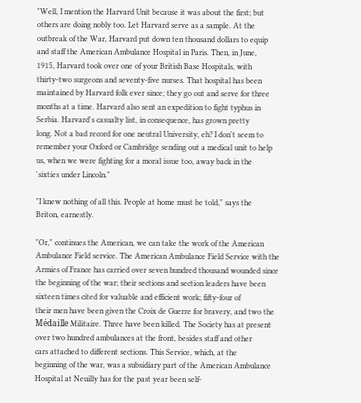"Well, I mention the Harvard Unit because it was about the first; but
others are doing nobly too. Let Harvard serve as a sample. At the
outbreak of the War, Harvard put down ten thousand dollars to equip
and staff the American Ambulance Hospital in Paris. Then, in June,
1915, Harvard took over one of your British Base Hospitals, with
thirty-two surgeons and seventy-five nurses. That hospital has been
maintained by Harvard folk ever since; they go out and serve for three
months at a time. Harvard also sent an expedition to fight typhus in
Serbia. Harvard's casualty list, in consequence, has grown pretty
long. Not a bad record for one neutral University, eh? I don't seem to
remember your Oxford or Cambridge sending out a medical unit to help
us, when we were fighting for a moral issue too, away back in the
'sixties under Lincoln."

"I knew nothing of all this. People at home must be told," says the
Briton, earnestly.

"Or," continues the American, we can take the work of the American
Ambulance Field service. The American Ambulance Field Service with the
Armies of France has carried over seven hundred thousand wounded since
the beginning of the war; their sections and section leaders have been
sixteen times cited for valuable and efficient work; fifty-four of
their men have been given the Croix de Guerre for bravery, and two the
Médaille Militaire. Three have been killed. The Society has at present
over two hundred ambulances at the front, besides staff and other
cars attached to different sections. This Service, which, at the
beginning of the war, was a subsidiary part of the American Ambulance
Hospital at Neuilly has for the past year been self-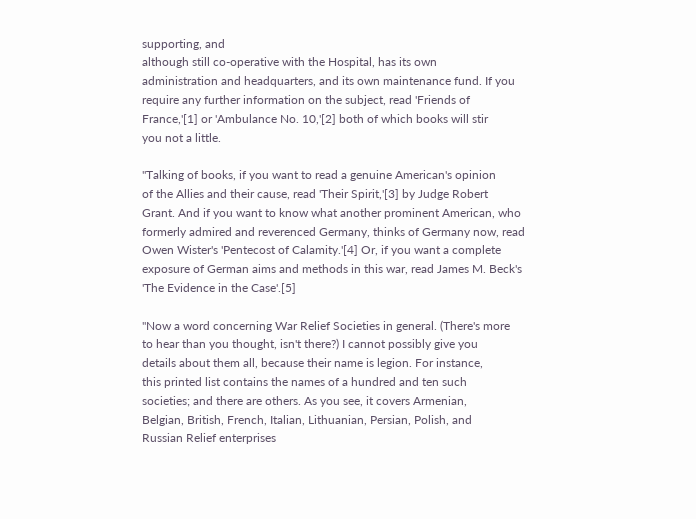supporting, and
although still co-operative with the Hospital, has its own
administration and headquarters, and its own maintenance fund. If you
require any further information on the subject, read 'Friends of
France,'[1] or 'Ambulance No. 10,'[2] both of which books will stir
you not a little.

"Talking of books, if you want to read a genuine American's opinion
of the Allies and their cause, read 'Their Spirit,'[3] by Judge Robert
Grant. And if you want to know what another prominent American, who
formerly admired and reverenced Germany, thinks of Germany now, read
Owen Wister's 'Pentecost of Calamity.'[4] Or, if you want a complete
exposure of German aims and methods in this war, read James M. Beck's
'The Evidence in the Case'.[5]

"Now a word concerning War Relief Societies in general. (There's more
to hear than you thought, isn't there?) I cannot possibly give you
details about them all, because their name is legion. For instance,
this printed list contains the names of a hundred and ten such
societies; and there are others. As you see, it covers Armenian,
Belgian, British, French, Italian, Lithuanian, Persian, Polish, and
Russian Relief enterprises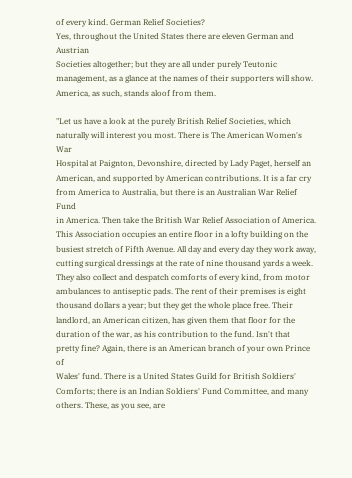of every kind. German Relief Societies?
Yes, throughout the United States there are eleven German and Austrian
Societies altogether; but they are all under purely Teutonic
management, as a glance at the names of their supporters will show.
America, as such, stands aloof from them.

"Let us have a look at the purely British Relief Societies, which
naturally will interest you most. There is The American Women's War
Hospital at Paignton, Devonshire, directed by Lady Paget, herself an
American, and supported by American contributions. It is a far cry
from America to Australia, but there is an Australian War Relief Fund
in America. Then take the British War Relief Association of America.
This Association occupies an entire floor in a lofty building on the
busiest stretch of Fifth Avenue. All day and every day they work away,
cutting surgical dressings at the rate of nine thousand yards a week.
They also collect and despatch comforts of every kind, from motor
ambulances to antiseptic pads. The rent of their premises is eight
thousand dollars a year; but they get the whole place free. Their
landlord, an American citizen, has given them that floor for the
duration of the war, as his contribution to the fund. Isn't that
pretty fine? Again, there is an American branch of your own Prince of
Wales' fund. There is a United States Guild for British Soldiers'
Comforts; there is an Indian Soldiers' Fund Committee, and many
others. These, as you see, are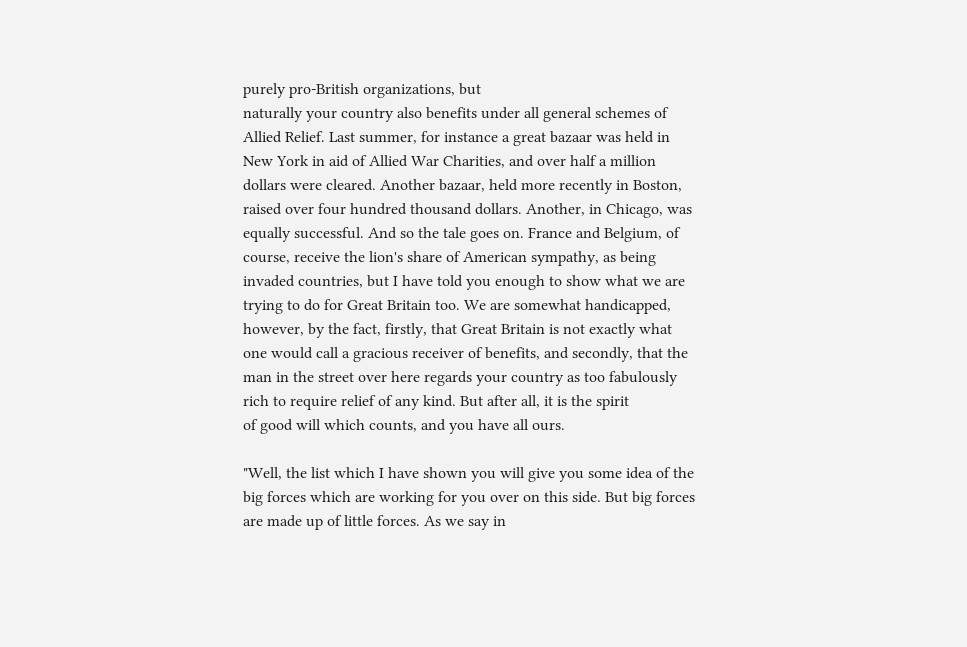purely pro-British organizations, but
naturally your country also benefits under all general schemes of
Allied Relief. Last summer, for instance a great bazaar was held in
New York in aid of Allied War Charities, and over half a million
dollars were cleared. Another bazaar, held more recently in Boston,
raised over four hundred thousand dollars. Another, in Chicago, was
equally successful. And so the tale goes on. France and Belgium, of
course, receive the lion's share of American sympathy, as being
invaded countries, but I have told you enough to show what we are
trying to do for Great Britain too. We are somewhat handicapped,
however, by the fact, firstly, that Great Britain is not exactly what
one would call a gracious receiver of benefits, and secondly, that the
man in the street over here regards your country as too fabulously
rich to require relief of any kind. But after all, it is the spirit
of good will which counts, and you have all ours.

"Well, the list which I have shown you will give you some idea of the
big forces which are working for you over on this side. But big forces
are made up of little forces. As we say in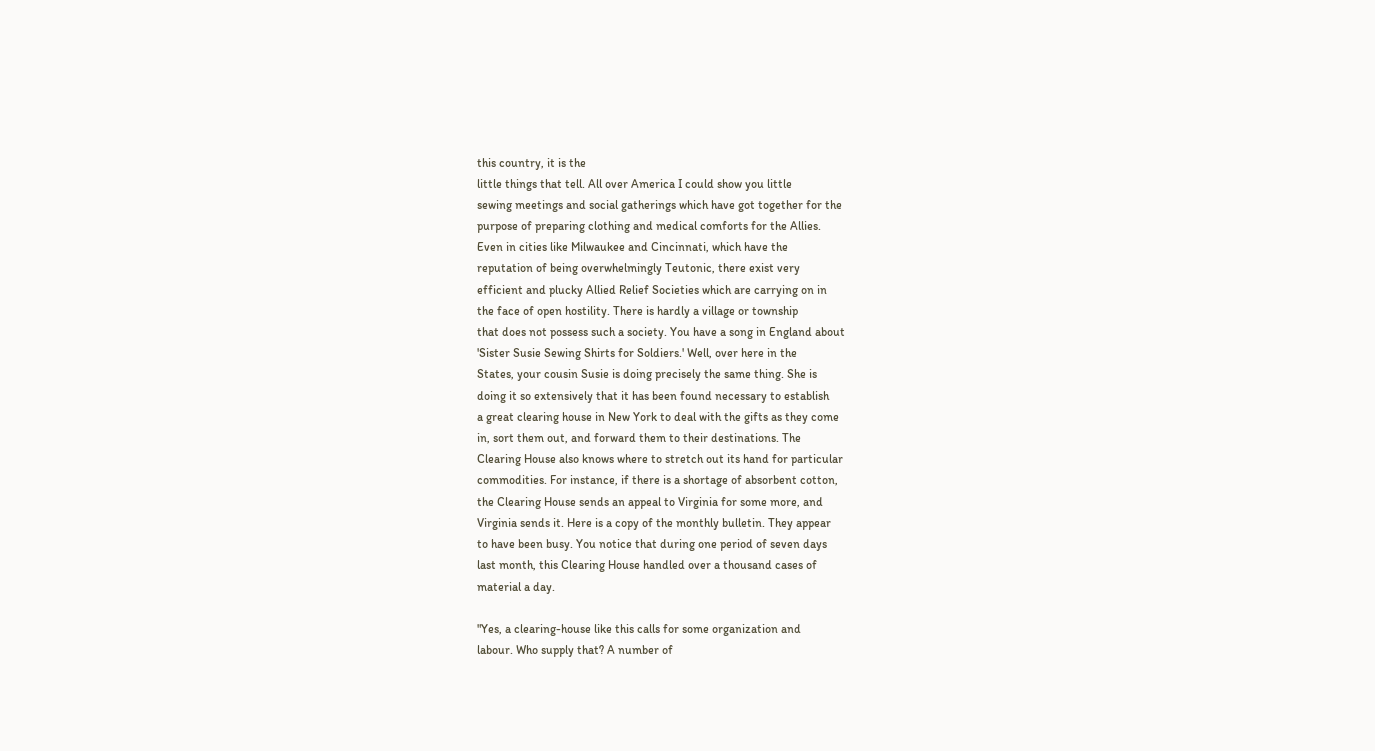this country, it is the
little things that tell. All over America I could show you little
sewing meetings and social gatherings which have got together for the
purpose of preparing clothing and medical comforts for the Allies.
Even in cities like Milwaukee and Cincinnati, which have the
reputation of being overwhelmingly Teutonic, there exist very
efficient and plucky Allied Relief Societies which are carrying on in
the face of open hostility. There is hardly a village or township
that does not possess such a society. You have a song in England about
'Sister Susie Sewing Shirts for Soldiers.' Well, over here in the
States, your cousin Susie is doing precisely the same thing. She is
doing it so extensively that it has been found necessary to establish
a great clearing house in New York to deal with the gifts as they come
in, sort them out, and forward them to their destinations. The
Clearing House also knows where to stretch out its hand for particular
commodities. For instance, if there is a shortage of absorbent cotton,
the Clearing House sends an appeal to Virginia for some more, and
Virginia sends it. Here is a copy of the monthly bulletin. They appear
to have been busy. You notice that during one period of seven days
last month, this Clearing House handled over a thousand cases of
material a day.

"Yes, a clearing-house like this calls for some organization and
labour. Who supply that? A number of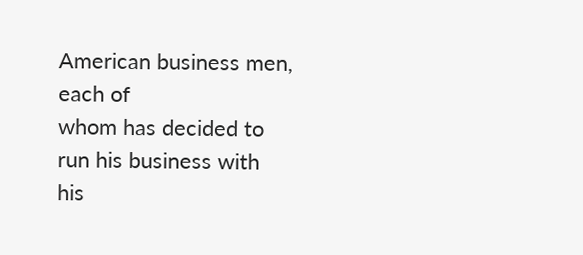American business men, each of
whom has decided to run his business with his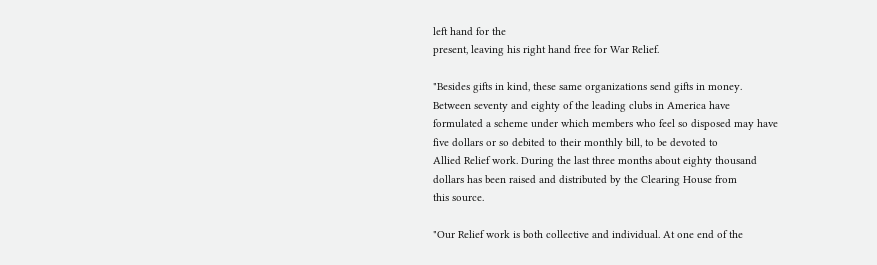left hand for the
present, leaving his right hand free for War Relief.

"Besides gifts in kind, these same organizations send gifts in money.
Between seventy and eighty of the leading clubs in America have
formulated a scheme under which members who feel so disposed may have
five dollars or so debited to their monthly bill, to be devoted to
Allied Relief work. During the last three months about eighty thousand
dollars has been raised and distributed by the Clearing House from
this source.

"Our Relief work is both collective and individual. At one end of the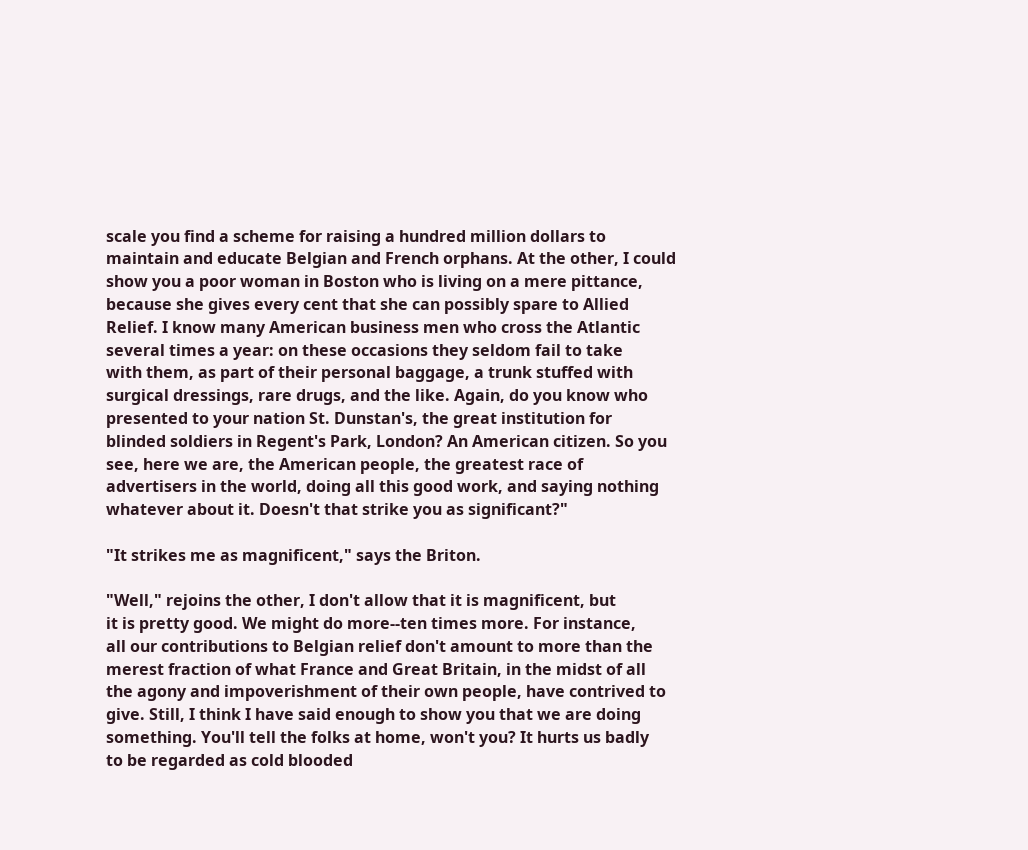scale you find a scheme for raising a hundred million dollars to
maintain and educate Belgian and French orphans. At the other, I could
show you a poor woman in Boston who is living on a mere pittance,
because she gives every cent that she can possibly spare to Allied
Relief. I know many American business men who cross the Atlantic
several times a year: on these occasions they seldom fail to take
with them, as part of their personal baggage, a trunk stuffed with
surgical dressings, rare drugs, and the like. Again, do you know who
presented to your nation St. Dunstan's, the great institution for
blinded soldiers in Regent's Park, London? An American citizen. So you
see, here we are, the American people, the greatest race of
advertisers in the world, doing all this good work, and saying nothing
whatever about it. Doesn't that strike you as significant?"

"It strikes me as magnificent," says the Briton.

"Well," rejoins the other, I don't allow that it is magnificent, but
it is pretty good. We might do more--ten times more. For instance,
all our contributions to Belgian relief don't amount to more than the
merest fraction of what France and Great Britain, in the midst of all
the agony and impoverishment of their own people, have contrived to
give. Still, I think I have said enough to show you that we are doing
something. You'll tell the folks at home, won't you? It hurts us badly
to be regarded as cold blooded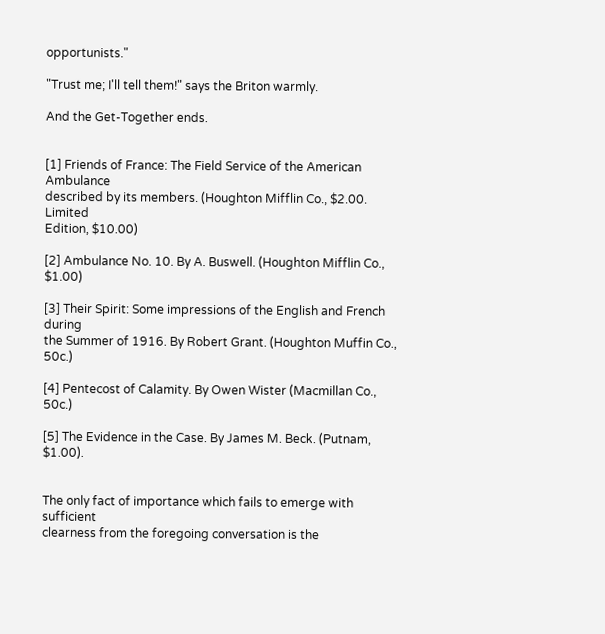opportunists."

"Trust me; I'll tell them!" says the Briton warmly.

And the Get-Together ends.


[1] Friends of France: The Field Service of the American Ambulance
described by its members. (Houghton Mifflin Co., $2.00. Limited
Edition, $10.00)

[2] Ambulance No. 10. By A. Buswell. (Houghton Mifflin Co., $1.00)

[3] Their Spirit: Some impressions of the English and French during
the Summer of 1916. By Robert Grant. (Houghton Muffin Co., 50c.)

[4] Pentecost of Calamity. By Owen Wister (Macmillan Co., 50c.)

[5] The Evidence in the Case. By James M. Beck. (Putnam, $1.00).


The only fact of importance which fails to emerge with sufficient
clearness from the foregoing conversation is the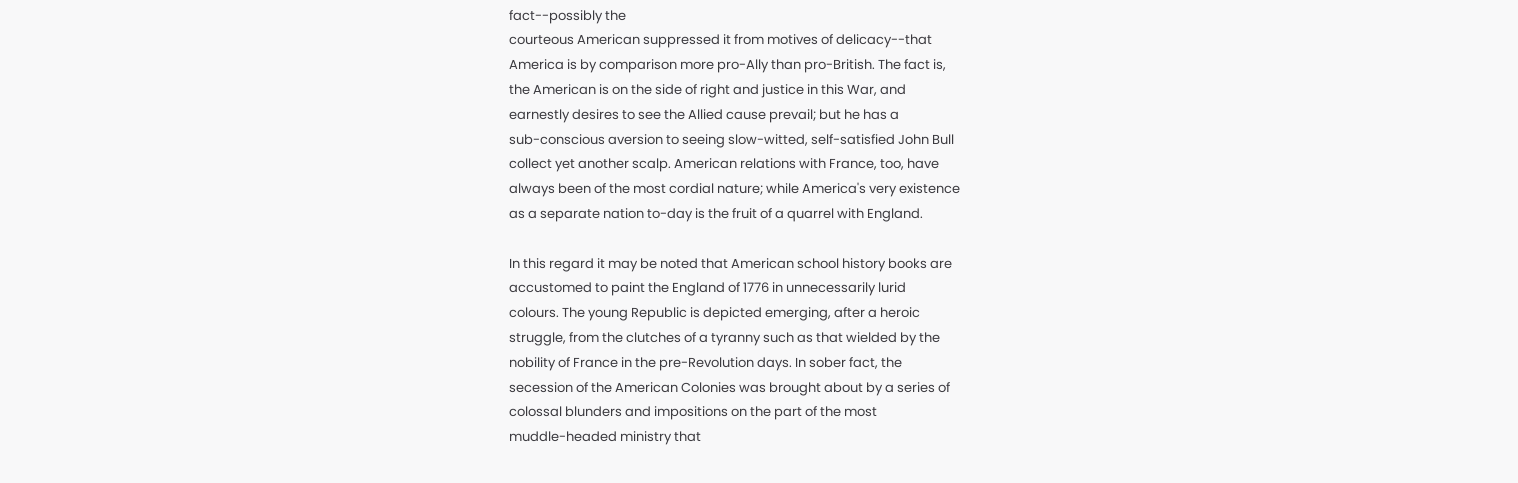fact--possibly the
courteous American suppressed it from motives of delicacy--that
America is by comparison more pro-Ally than pro-British. The fact is,
the American is on the side of right and justice in this War, and
earnestly desires to see the Allied cause prevail; but he has a
sub-conscious aversion to seeing slow-witted, self-satisfied John Bull
collect yet another scalp. American relations with France, too, have
always been of the most cordial nature; while America's very existence
as a separate nation to-day is the fruit of a quarrel with England.

In this regard it may be noted that American school history books are
accustomed to paint the England of 1776 in unnecessarily lurid
colours. The young Republic is depicted emerging, after a heroic
struggle, from the clutches of a tyranny such as that wielded by the
nobility of France in the pre-Revolution days. In sober fact, the
secession of the American Colonies was brought about by a series of
colossal blunders and impositions on the part of the most
muddle-headed ministry that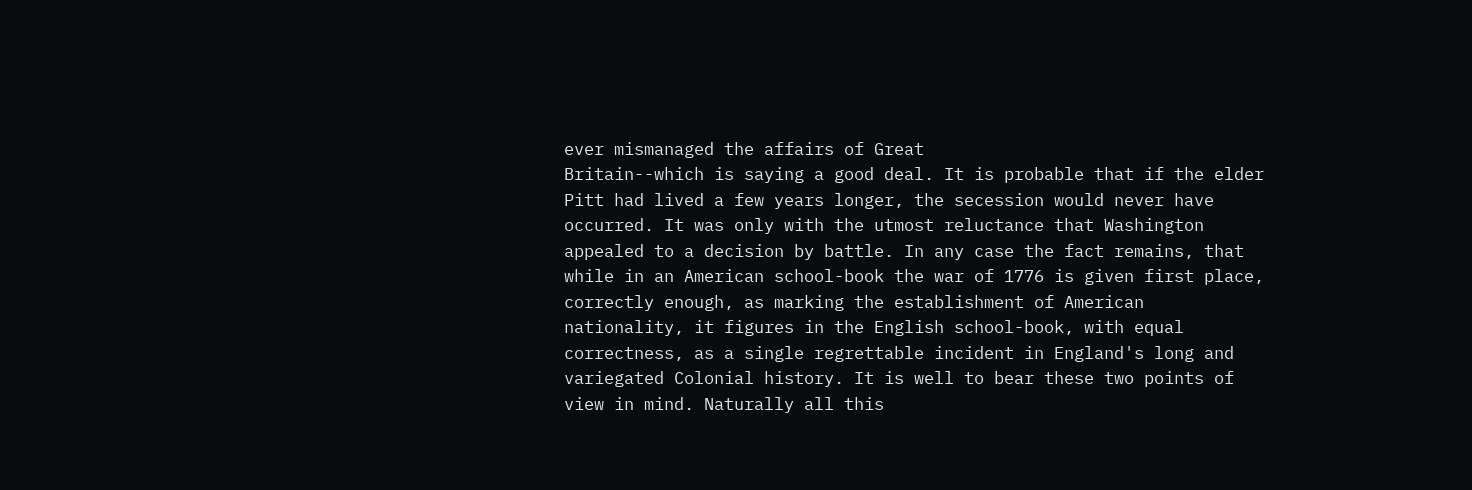ever mismanaged the affairs of Great
Britain--which is saying a good deal. It is probable that if the elder
Pitt had lived a few years longer, the secession would never have
occurred. It was only with the utmost reluctance that Washington
appealed to a decision by battle. In any case the fact remains, that
while in an American school-book the war of 1776 is given first place,
correctly enough, as marking the establishment of American
nationality, it figures in the English school-book, with equal
correctness, as a single regrettable incident in England's long and
variegated Colonial history. It is well to bear these two points of
view in mind. Naturally all this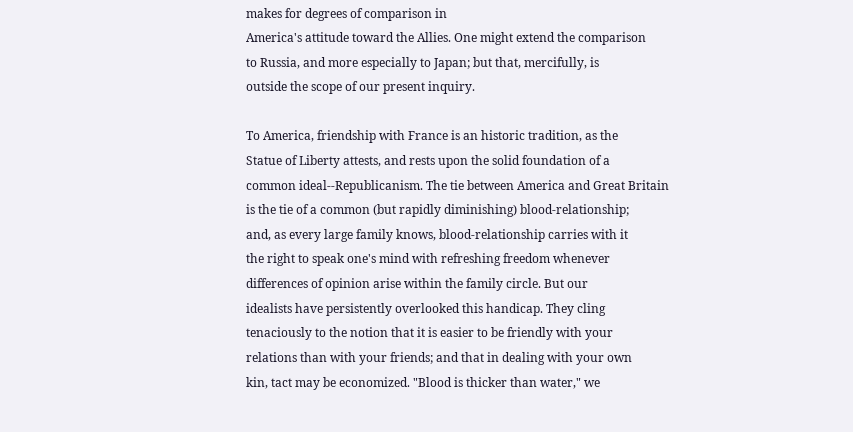makes for degrees of comparison in
America's attitude toward the Allies. One might extend the comparison
to Russia, and more especially to Japan; but that, mercifully, is
outside the scope of our present inquiry.

To America, friendship with France is an historic tradition, as the
Statue of Liberty attests, and rests upon the solid foundation of a
common ideal--Republicanism. The tie between America and Great Britain
is the tie of a common (but rapidly diminishing) blood-relationship;
and, as every large family knows, blood-relationship carries with it
the right to speak one's mind with refreshing freedom whenever
differences of opinion arise within the family circle. But our
idealists have persistently overlooked this handicap. They cling
tenaciously to the notion that it is easier to be friendly with your
relations than with your friends; and that in dealing with your own
kin, tact may be economized. "Blood is thicker than water," we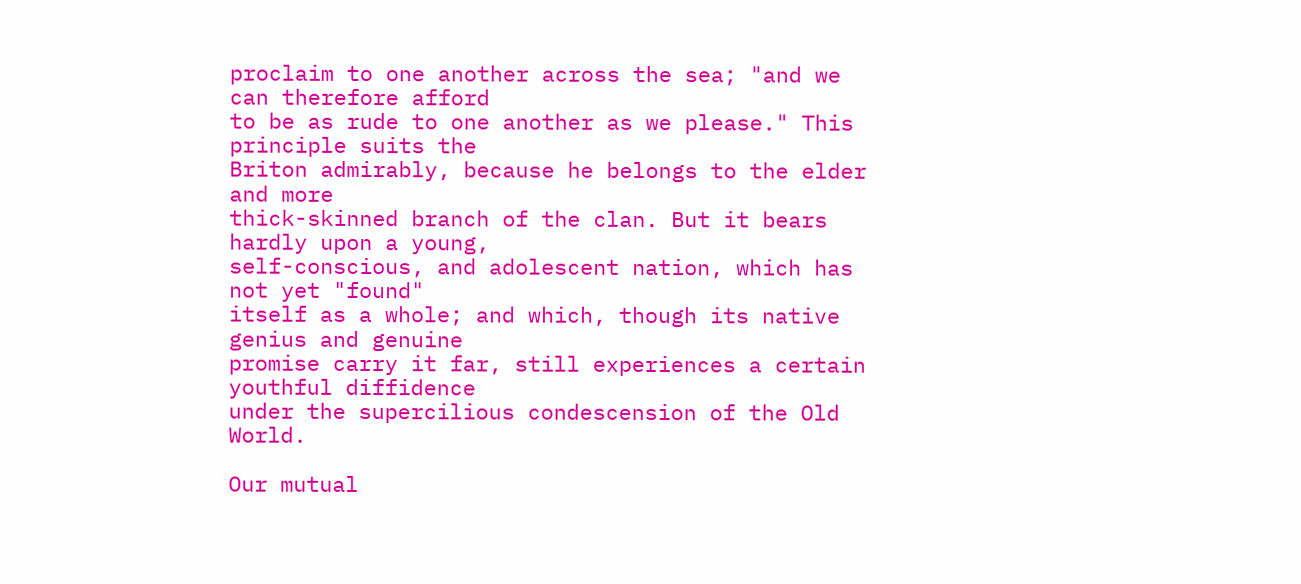proclaim to one another across the sea; "and we can therefore afford
to be as rude to one another as we please." This principle suits the
Briton admirably, because he belongs to the elder and more
thick-skinned branch of the clan. But it bears hardly upon a young,
self-conscious, and adolescent nation, which has not yet "found"
itself as a whole; and which, though its native genius and genuine
promise carry it far, still experiences a certain youthful diffidence
under the supercilious condescension of the Old World.

Our mutual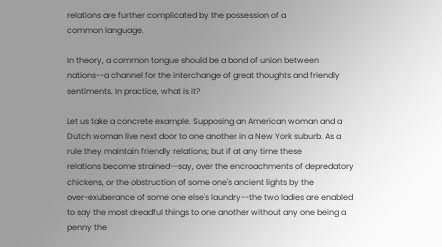relations are further complicated by the possession of a
common language.

In theory, a common tongue should be a bond of union between
nations--a channel for the interchange of great thoughts and friendly
sentiments. In practice, what is it?

Let us take a concrete example. Supposing an American woman and a
Dutch woman live next door to one another in a New York suburb. As a
rule they maintain friendly relations; but if at any time these
relations become strained--say, over the encroachments of depredatory
chickens, or the obstruction of some one's ancient lights by the
over-exuberance of some one else's laundry--the two ladies are enabled
to say the most dreadful things to one another without any one being a
penny the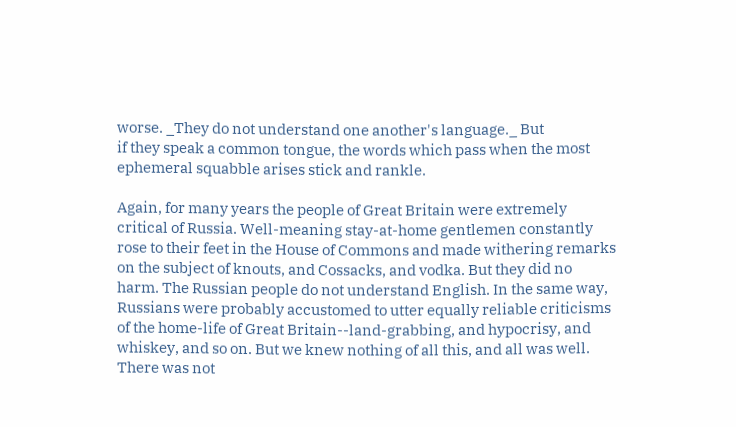worse. _They do not understand one another's language._ But
if they speak a common tongue, the words which pass when the most
ephemeral squabble arises stick and rankle.

Again, for many years the people of Great Britain were extremely
critical of Russia. Well-meaning stay-at-home gentlemen constantly
rose to their feet in the House of Commons and made withering remarks
on the subject of knouts, and Cossacks, and vodka. But they did no
harm. The Russian people do not understand English. In the same way,
Russians were probably accustomed to utter equally reliable criticisms
of the home-life of Great Britain--land-grabbing, and hypocrisy, and
whiskey, and so on. But we knew nothing of all this, and all was well.
There was not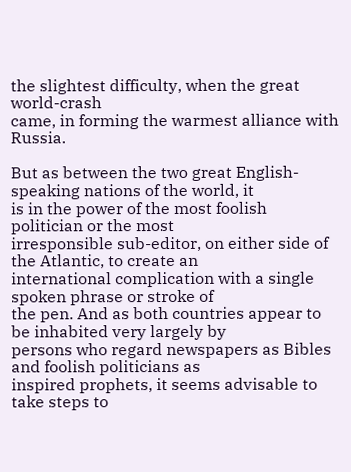the slightest difficulty, when the great world-crash
came, in forming the warmest alliance with Russia.

But as between the two great English-speaking nations of the world, it
is in the power of the most foolish politician or the most
irresponsible sub-editor, on either side of the Atlantic, to create an
international complication with a single spoken phrase or stroke of
the pen. And as both countries appear to be inhabited very largely by
persons who regard newspapers as Bibles and foolish politicians as
inspired prophets, it seems advisable to take steps to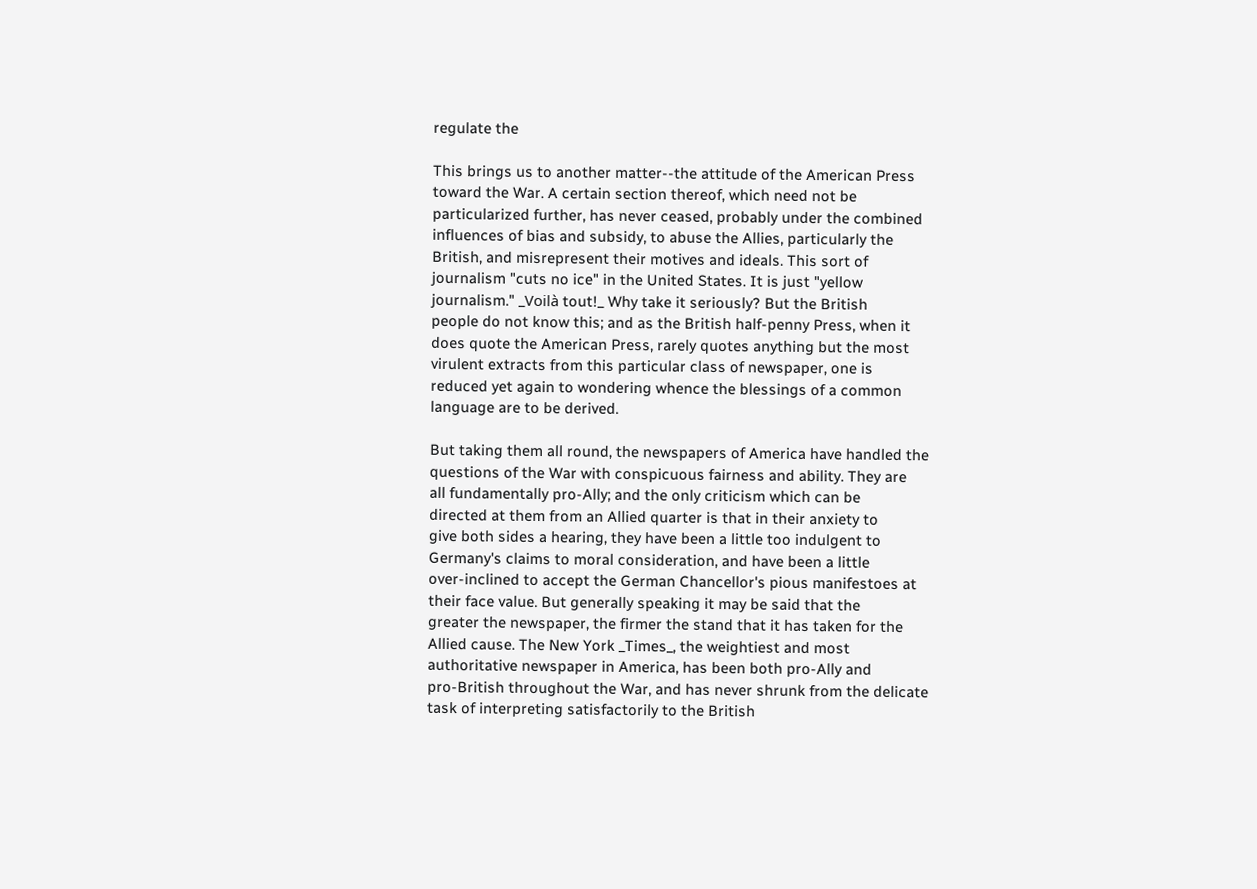regulate the

This brings us to another matter--the attitude of the American Press
toward the War. A certain section thereof, which need not be
particularized further, has never ceased, probably under the combined
influences of bias and subsidy, to abuse the Allies, particularly the
British, and misrepresent their motives and ideals. This sort of
journalism "cuts no ice" in the United States. It is just "yellow
journalism." _Voilà tout!_ Why take it seriously? But the British
people do not know this; and as the British half-penny Press, when it
does quote the American Press, rarely quotes anything but the most
virulent extracts from this particular class of newspaper, one is
reduced yet again to wondering whence the blessings of a common
language are to be derived.

But taking them all round, the newspapers of America have handled the
questions of the War with conspicuous fairness and ability. They are
all fundamentally pro-Ally; and the only criticism which can be
directed at them from an Allied quarter is that in their anxiety to
give both sides a hearing, they have been a little too indulgent to
Germany's claims to moral consideration, and have been a little
over-inclined to accept the German Chancellor's pious manifestoes at
their face value. But generally speaking it may be said that the
greater the newspaper, the firmer the stand that it has taken for the
Allied cause. The New York _Times_, the weightiest and most
authoritative newspaper in America, has been both pro-Ally and
pro-British throughout the War, and has never shrunk from the delicate
task of interpreting satisfactorily to the British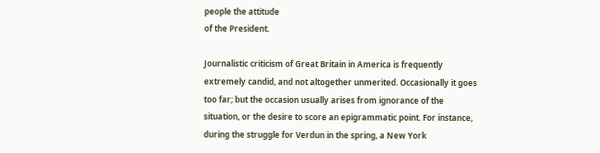people the attitude
of the President.

Journalistic criticism of Great Britain in America is frequently
extremely candid, and not altogether unmerited. Occasionally it goes
too far; but the occasion usually arises from ignorance of the
situation, or the desire to score an epigrammatic point. For instance,
during the struggle for Verdun in the spring, a New York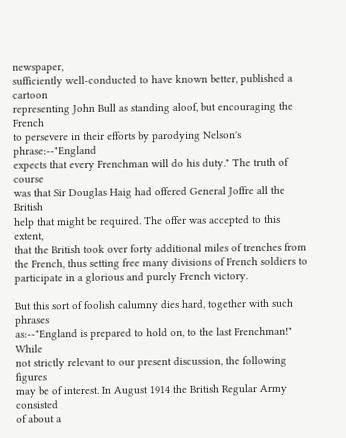newspaper,
sufficiently well-conducted to have known better, published a cartoon
representing John Bull as standing aloof, but encouraging the French
to persevere in their efforts by parodying Nelson's phrase:--"England
expects that every Frenchman will do his duty." The truth of course
was that Sir Douglas Haig had offered General Joffre all the British
help that might be required. The offer was accepted to this extent,
that the British took over forty additional miles of trenches from
the French, thus setting free many divisions of French soldiers to
participate in a glorious and purely French victory.

But this sort of foolish calumny dies hard, together with such phrases
as:--"England is prepared to hold on, to the last Frenchman!" While
not strictly relevant to our present discussion, the following figures
may be of interest. In August 1914 the British Regular Army consisted
of about a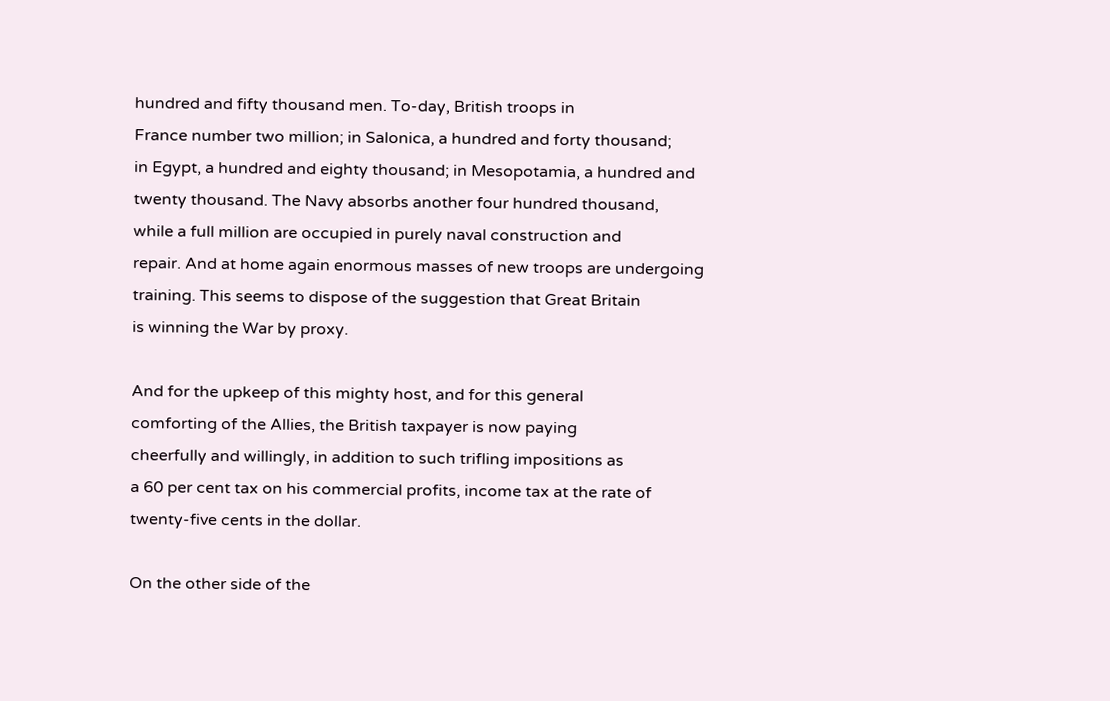hundred and fifty thousand men. To-day, British troops in
France number two million; in Salonica, a hundred and forty thousand;
in Egypt, a hundred and eighty thousand; in Mesopotamia, a hundred and
twenty thousand. The Navy absorbs another four hundred thousand,
while a full million are occupied in purely naval construction and
repair. And at home again enormous masses of new troops are undergoing
training. This seems to dispose of the suggestion that Great Britain
is winning the War by proxy.

And for the upkeep of this mighty host, and for this general
comforting of the Allies, the British taxpayer is now paying
cheerfully and willingly, in addition to such trifling impositions as
a 60 per cent tax on his commercial profits, income tax at the rate of
twenty-five cents in the dollar.

On the other side of the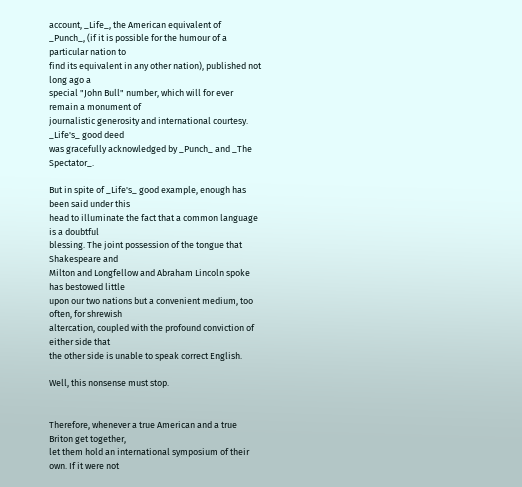account, _Life_, the American equivalent of
_Punch_, (if it is possible for the humour of a particular nation to
find its equivalent in any other nation), published not long ago a
special "John Bull" number, which will for ever remain a monument of
journalistic generosity and international courtesy. _Life's_ good deed
was gracefully acknowledged by _Punch_ and _The Spectator_.

But in spite of _Life's_ good example, enough has been said under this
head to illuminate the fact that a common language is a doubtful
blessing. The joint possession of the tongue that Shakespeare and
Milton and Longfellow and Abraham Lincoln spoke has bestowed little
upon our two nations but a convenient medium, too often, for shrewish
altercation, coupled with the profound conviction of either side that
the other side is unable to speak correct English.

Well, this nonsense must stop.


Therefore, whenever a true American and a true Briton get together,
let them hold an international symposium of their own. If it were not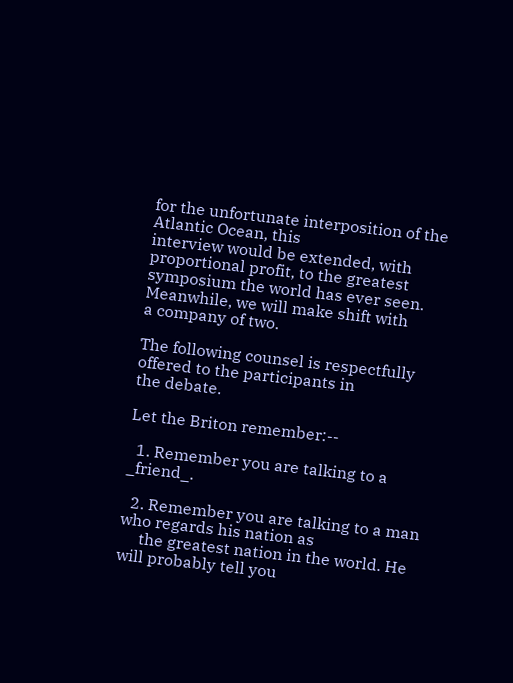for the unfortunate interposition of the Atlantic Ocean, this
interview would be extended, with proportional profit, to the greatest
symposium the world has ever seen. Meanwhile, we will make shift with
a company of two.

The following counsel is respectfully offered to the participants in
the debate.

Let the Briton remember:--

  1. Remember you are talking to a _friend_.

  2. Remember you are talking to a man who regards his nation as
     the greatest nation in the world. He will probably tell you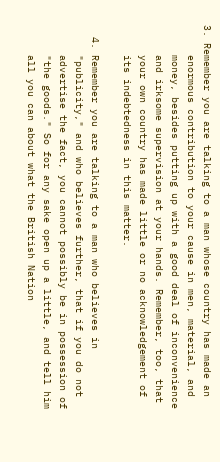3. Remember you are talking to a man whose country has made an
     enormous contribution to your cause in men, material, and
     money, besides putting up with a good deal of inconvenience
     and irksome supervision at your hands. Remember, too, that
     your own country has made little or no acknowledgement of
     its indebtedness in this matter.

  4. Remember you are talking to a man who believes in
     "publicity," and who believes further, that if you do not
     advertise the fact, you cannot possibly be in possession of
     "the goods." So for any sake open up a little, and tell him
     all you can about what the British Nation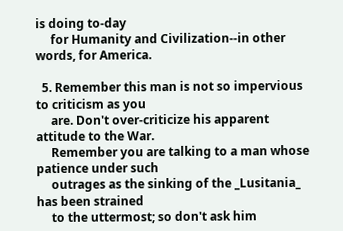is doing to-day
     for Humanity and Civilization--in other words, for America.

  5. Remember this man is not so impervious to criticism as you
     are. Don't over-criticize his apparent attitude to the War.
     Remember you are talking to a man whose patience under such
     outrages as the sinking of the _Lusitania_ has been strained
     to the uttermost; so don't ask him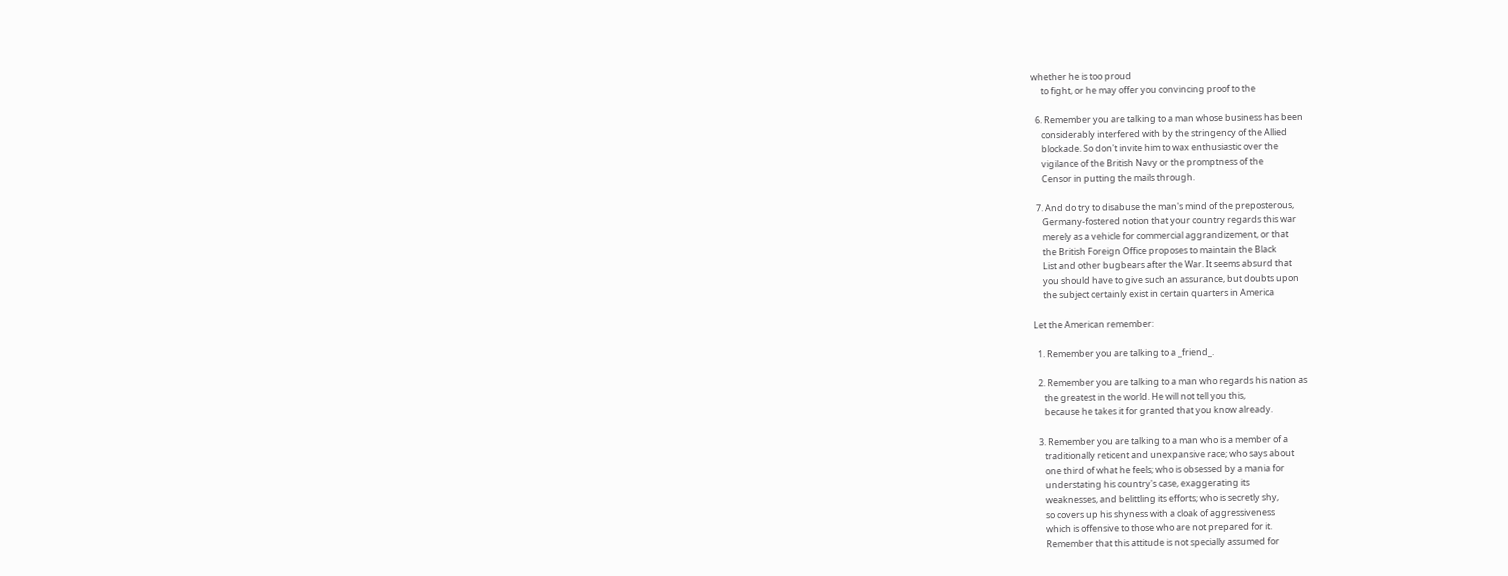whether he is too proud
     to fight, or he may offer you convincing proof to the

  6. Remember you are talking to a man whose business has been
     considerably interfered with by the stringency of the Allied
     blockade. So don't invite him to wax enthusiastic over the
     vigilance of the British Navy or the promptness of the
     Censor in putting the mails through.

  7. And do try to disabuse the man's mind of the preposterous,
     Germany-fostered notion that your country regards this war
     merely as a vehicle for commercial aggrandizement, or that
     the British Foreign Office proposes to maintain the Black
     List and other bugbears after the War. It seems absurd that
     you should have to give such an assurance, but doubts upon
     the subject certainly exist in certain quarters in America

Let the American remember:

  1. Remember you are talking to a _friend_.

  2. Remember you are talking to a man who regards his nation as
     the greatest in the world. He will not tell you this,
     because he takes it for granted that you know already.

  3. Remember you are talking to a man who is a member of a
     traditionally reticent and unexpansive race; who says about
     one third of what he feels; who is obsessed by a mania for
     understating his country's case, exaggerating its
     weaknesses, and belittling its efforts; who is secretly shy,
     so covers up his shyness with a cloak of aggressiveness
     which is offensive to those who are not prepared for it.
     Remember that this attitude is not specially assumed for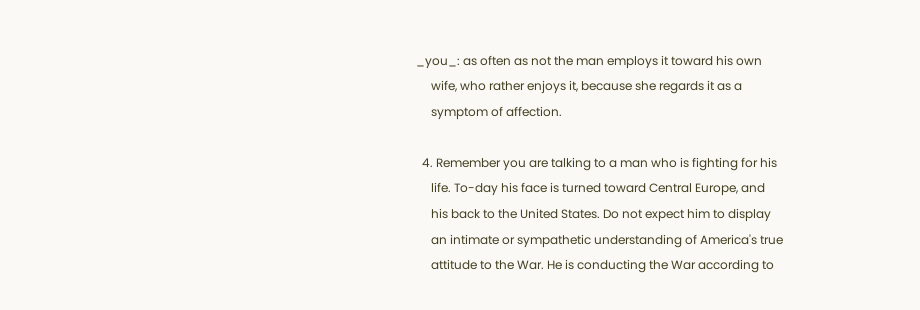_you_: as often as not the man employs it toward his own
     wife, who rather enjoys it, because she regards it as a
     symptom of affection.

  4. Remember you are talking to a man who is fighting for his
     life. To-day his face is turned toward Central Europe, and
     his back to the United States. Do not expect him to display
     an intimate or sympathetic understanding of America's true
     attitude to the War. He is conducting the War according to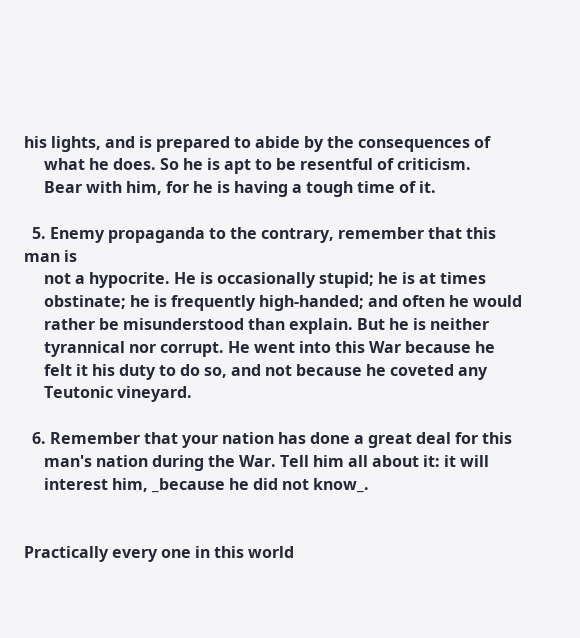his lights, and is prepared to abide by the consequences of
     what he does. So he is apt to be resentful of criticism.
     Bear with him, for he is having a tough time of it.

  5. Enemy propaganda to the contrary, remember that this man is
     not a hypocrite. He is occasionally stupid; he is at times
     obstinate; he is frequently high-handed; and often he would
     rather be misunderstood than explain. But he is neither
     tyrannical nor corrupt. He went into this War because he
     felt it his duty to do so, and not because he coveted any
     Teutonic vineyard.

  6. Remember that your nation has done a great deal for this
     man's nation during the War. Tell him all about it: it will
     interest him, _because he did not know_.


Practically every one in this world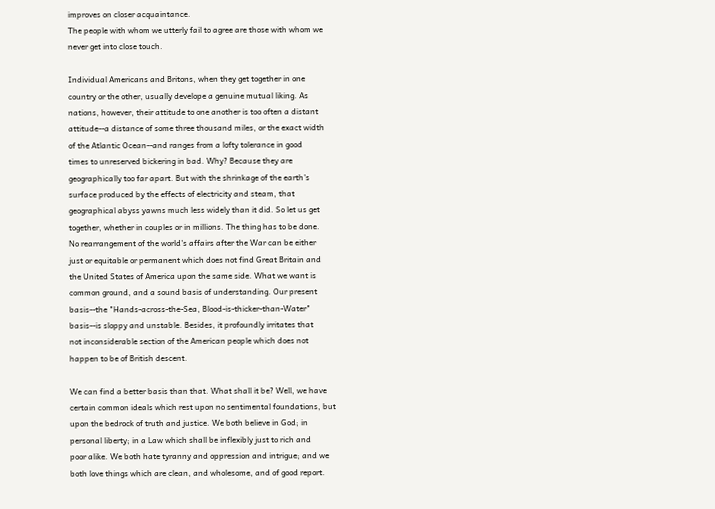improves on closer acquaintance.
The people with whom we utterly fail to agree are those with whom we
never get into close touch.

Individual Americans and Britons, when they get together in one
country or the other, usually develope a genuine mutual liking. As
nations, however, their attitude to one another is too often a distant
attitude--a distance of some three thousand miles, or the exact width
of the Atlantic Ocean--and ranges from a lofty tolerance in good
times to unreserved bickering in bad. Why? Because they are
geographically too far apart. But with the shrinkage of the earth's
surface produced by the effects of electricity and steam, that
geographical abyss yawns much less widely than it did. So let us get
together, whether in couples or in millions. The thing has to be done.
No rearrangement of the world's affairs after the War can be either
just or equitable or permanent which does not find Great Britain and
the United States of America upon the same side. What we want is
common ground, and a sound basis of understanding. Our present
basis--the "Hands-across-the-Sea, Blood-is-thicker-than-Water"
basis--is sloppy and unstable. Besides, it profoundly irritates that
not inconsiderable section of the American people which does not
happen to be of British descent.

We can find a better basis than that. What shall it be? Well, we have
certain common ideals which rest upon no sentimental foundations, but
upon the bedrock of truth and justice. We both believe in God; in
personal liberty; in a Law which shall be inflexibly just to rich and
poor alike. We both hate tyranny and oppression and intrigue; and we
both love things which are clean, and wholesome, and of good report.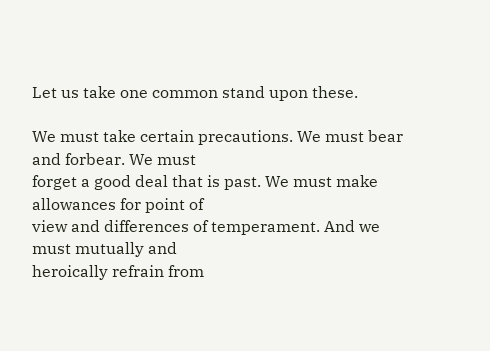Let us take one common stand upon these.

We must take certain precautions. We must bear and forbear. We must
forget a good deal that is past. We must make allowances for point of
view and differences of temperament. And we must mutually and
heroically refrain from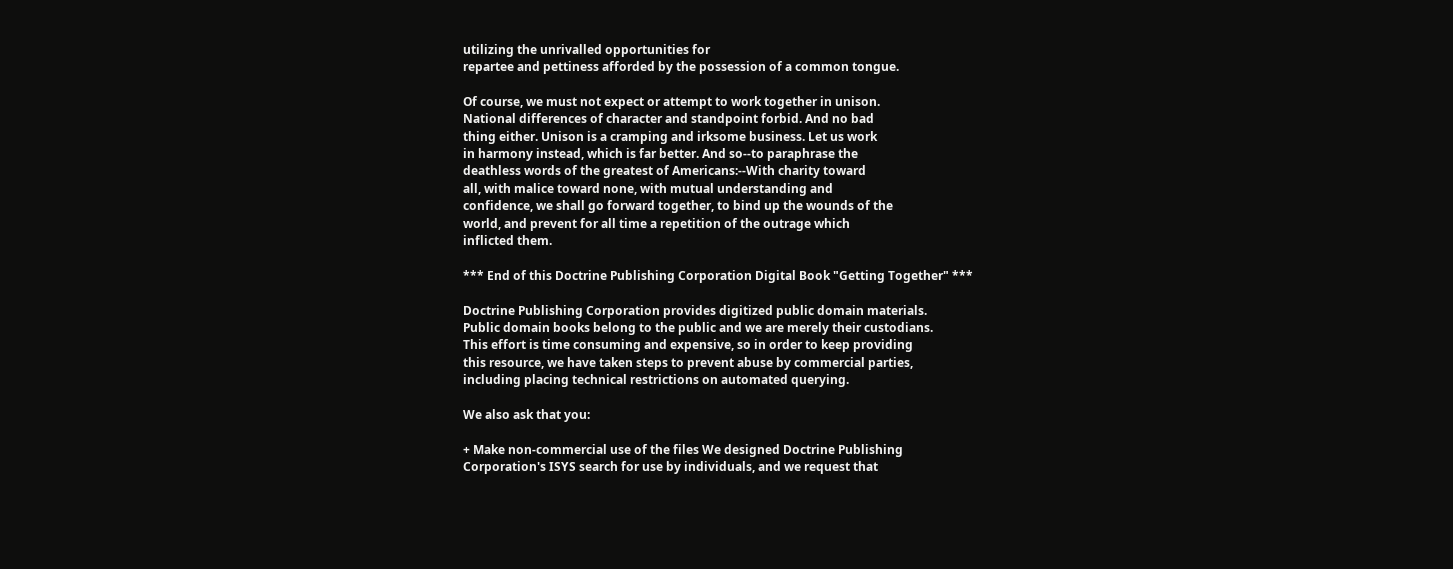utilizing the unrivalled opportunities for
repartee and pettiness afforded by the possession of a common tongue.

Of course, we must not expect or attempt to work together in unison.
National differences of character and standpoint forbid. And no bad
thing either. Unison is a cramping and irksome business. Let us work
in harmony instead, which is far better. And so--to paraphrase the
deathless words of the greatest of Americans:--With charity toward
all, with malice toward none, with mutual understanding and
confidence, we shall go forward together, to bind up the wounds of the
world, and prevent for all time a repetition of the outrage which
inflicted them.

*** End of this Doctrine Publishing Corporation Digital Book "Getting Together" ***

Doctrine Publishing Corporation provides digitized public domain materials.
Public domain books belong to the public and we are merely their custodians.
This effort is time consuming and expensive, so in order to keep providing
this resource, we have taken steps to prevent abuse by commercial parties,
including placing technical restrictions on automated querying.

We also ask that you:

+ Make non-commercial use of the files We designed Doctrine Publishing
Corporation's ISYS search for use by individuals, and we request that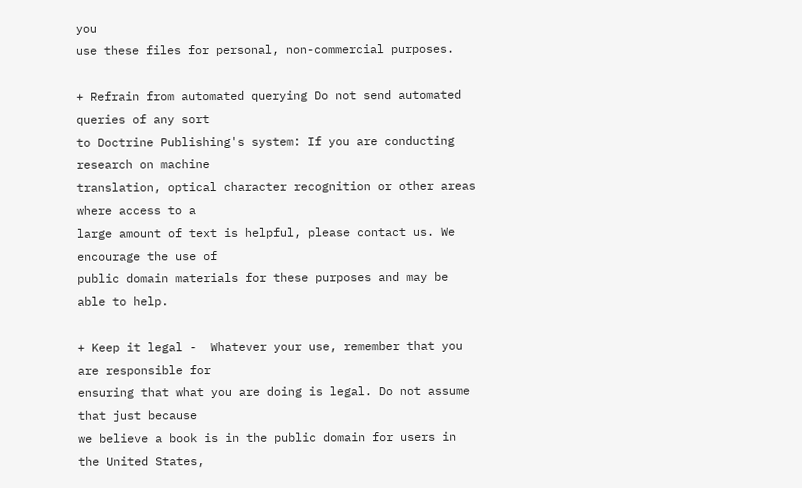you
use these files for personal, non-commercial purposes.

+ Refrain from automated querying Do not send automated queries of any sort
to Doctrine Publishing's system: If you are conducting research on machine
translation, optical character recognition or other areas where access to a
large amount of text is helpful, please contact us. We encourage the use of
public domain materials for these purposes and may be able to help.

+ Keep it legal -  Whatever your use, remember that you are responsible for
ensuring that what you are doing is legal. Do not assume that just because
we believe a book is in the public domain for users in the United States,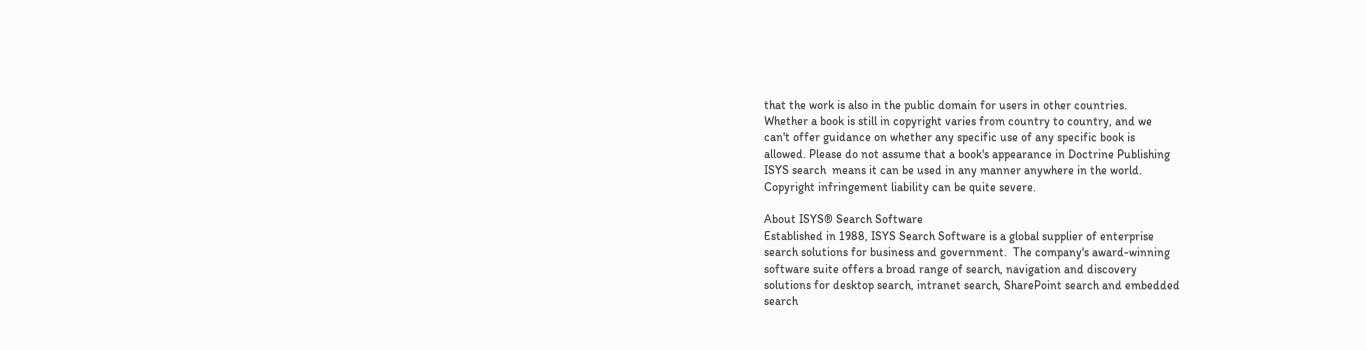that the work is also in the public domain for users in other countries.
Whether a book is still in copyright varies from country to country, and we
can't offer guidance on whether any specific use of any specific book is
allowed. Please do not assume that a book's appearance in Doctrine Publishing
ISYS search  means it can be used in any manner anywhere in the world.
Copyright infringement liability can be quite severe.

About ISYS® Search Software
Established in 1988, ISYS Search Software is a global supplier of enterprise
search solutions for business and government.  The company's award-winning
software suite offers a broad range of search, navigation and discovery
solutions for desktop search, intranet search, SharePoint search and embedded
search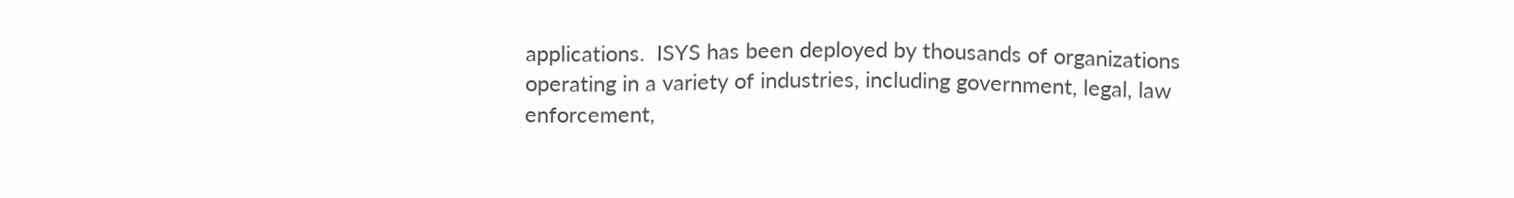applications.  ISYS has been deployed by thousands of organizations
operating in a variety of industries, including government, legal, law
enforcement,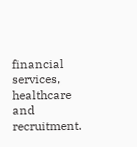financial services, healthcare and recruitment.